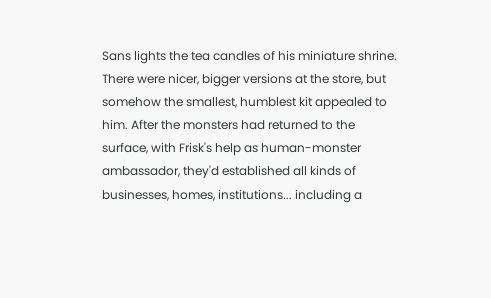Sans lights the tea candles of his miniature shrine. There were nicer, bigger versions at the store, but somehow the smallest, humblest kit appealed to him. After the monsters had returned to the surface, with Frisk's help as human-monster ambassador, they'd established all kinds of businesses, homes, institutions... including a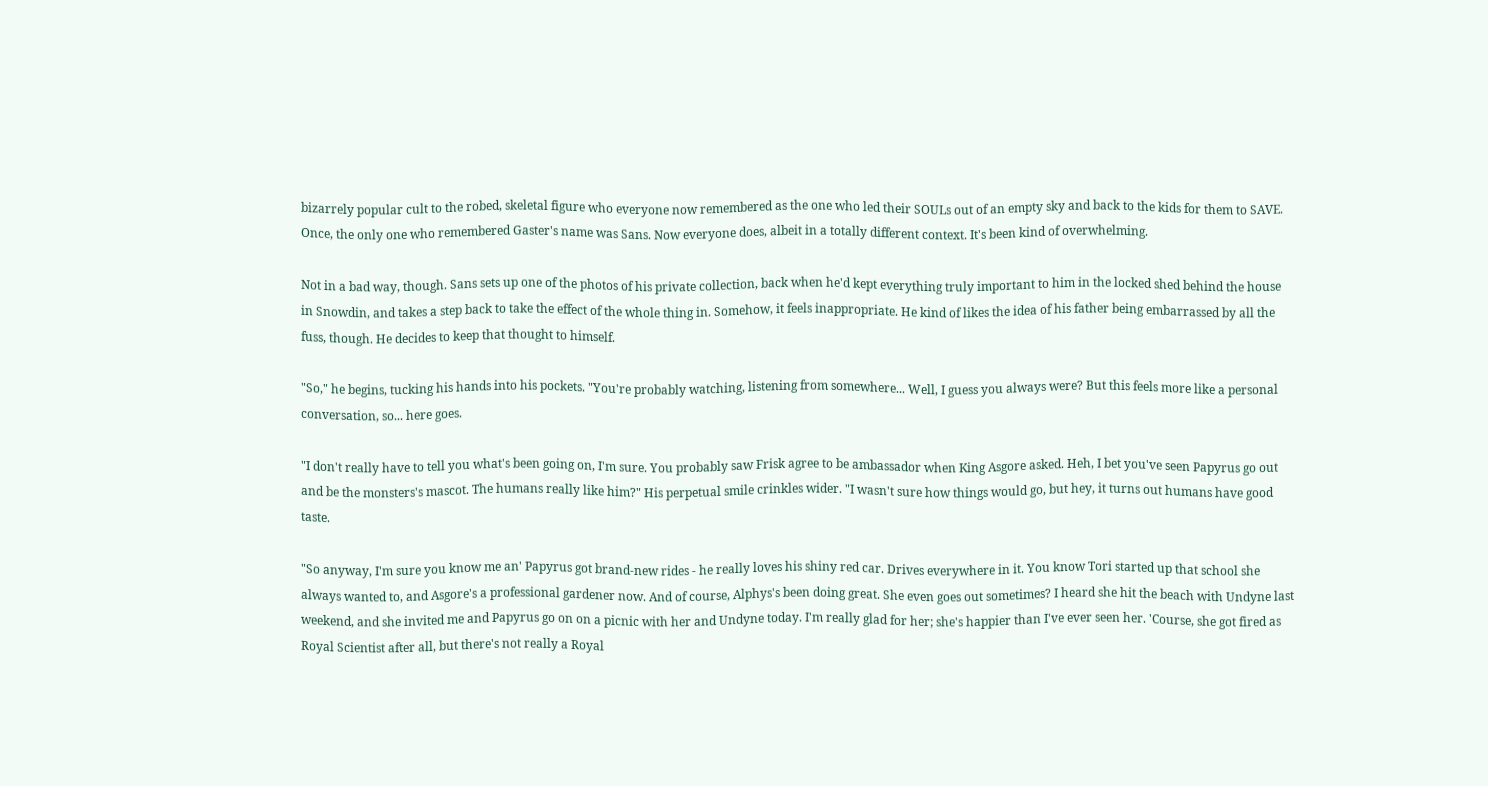bizarrely popular cult to the robed, skeletal figure who everyone now remembered as the one who led their SOULs out of an empty sky and back to the kids for them to SAVE. Once, the only one who remembered Gaster's name was Sans. Now everyone does, albeit in a totally different context. It's been kind of overwhelming.

Not in a bad way, though. Sans sets up one of the photos of his private collection, back when he'd kept everything truly important to him in the locked shed behind the house in Snowdin, and takes a step back to take the effect of the whole thing in. Somehow, it feels inappropriate. He kind of likes the idea of his father being embarrassed by all the fuss, though. He decides to keep that thought to himself.

"So," he begins, tucking his hands into his pockets. "You're probably watching, listening from somewhere... Well, I guess you always were? But this feels more like a personal conversation, so... here goes.

"I don't really have to tell you what's been going on, I'm sure. You probably saw Frisk agree to be ambassador when King Asgore asked. Heh, I bet you've seen Papyrus go out and be the monsters's mascot. The humans really like him?" His perpetual smile crinkles wider. "I wasn't sure how things would go, but hey, it turns out humans have good taste.

"So anyway, I'm sure you know me an' Papyrus got brand-new rides - he really loves his shiny red car. Drives everywhere in it. You know Tori started up that school she always wanted to, and Asgore's a professional gardener now. And of course, Alphys's been doing great. She even goes out sometimes? I heard she hit the beach with Undyne last weekend, and she invited me and Papyrus go on on a picnic with her and Undyne today. I'm really glad for her; she's happier than I've ever seen her. 'Course, she got fired as Royal Scientist after all, but there's not really a Royal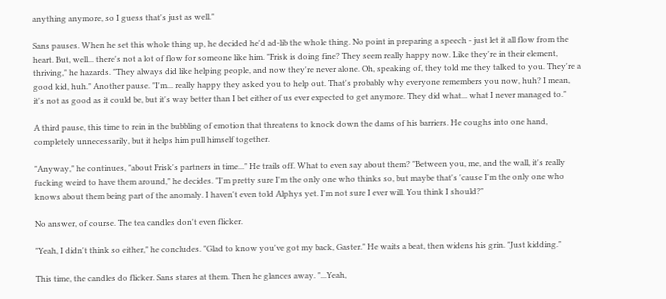anything anymore, so I guess that's just as well."

Sans pauses. When he set this whole thing up, he decided he'd ad-lib the whole thing. No point in preparing a speech - just let it all flow from the heart. But, well... there's not a lot of flow for someone like him. "Frisk is doing fine? They seem really happy now. Like they're in their element, thriving," he hazards. "They always did like helping people, and now they're never alone. Oh, speaking of, they told me they talked to you. They're a good kid, huh." Another pause. "I'm... really happy they asked you to help out. That's probably why everyone remembers you now, huh? I mean, it's not as good as it could be, but it's way better than I bet either of us ever expected to get anymore. They did what... what I never managed to."

A third pause, this time to rein in the bubbling of emotion that threatens to knock down the dams of his barriers. He coughs into one hand, completely unnecessarily, but it helps him pull himself together.

"Anyway," he continues, "about Frisk's partners in time..." He trails off. What to even say about them? "Between you, me, and the wall, it's really fucking weird to have them around," he decides. "I'm pretty sure I'm the only one who thinks so, but maybe that's 'cause I'm the only one who knows about them being part of the anomaly. I haven't even told Alphys yet. I'm not sure I ever will. You think I should?"

No answer, of course. The tea candles don't even flicker.

"Yeah, I didn't think so either," he concludes. "Glad to know you've got my back, Gaster." He waits a beat, then widens his grin. "Just kidding."

This time, the candles do flicker. Sans stares at them. Then he glances away. "...Yeah,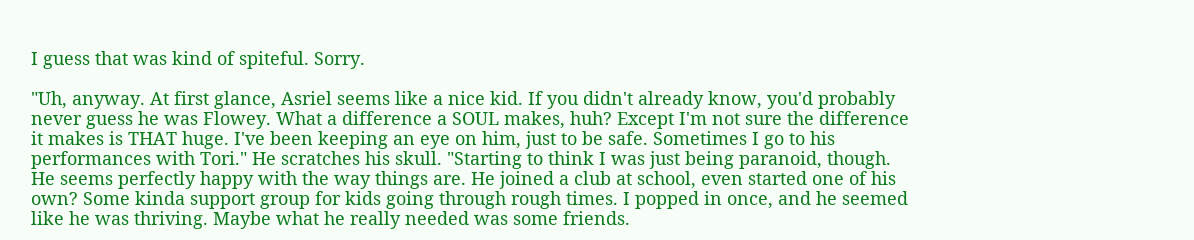I guess that was kind of spiteful. Sorry.

"Uh, anyway. At first glance, Asriel seems like a nice kid. If you didn't already know, you'd probably never guess he was Flowey. What a difference a SOUL makes, huh? Except I'm not sure the difference it makes is THAT huge. I've been keeping an eye on him, just to be safe. Sometimes I go to his performances with Tori." He scratches his skull. "Starting to think I was just being paranoid, though. He seems perfectly happy with the way things are. He joined a club at school, even started one of his own? Some kinda support group for kids going through rough times. I popped in once, and he seemed like he was thriving. Maybe what he really needed was some friends.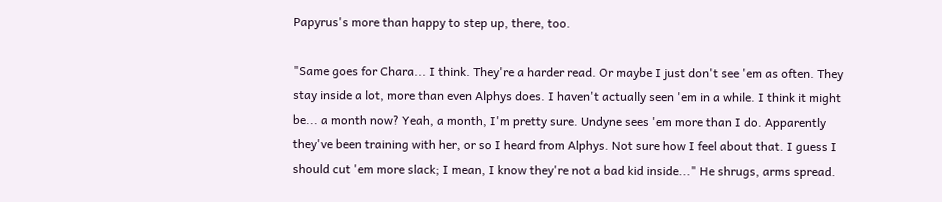Papyrus's more than happy to step up, there, too.

"Same goes for Chara... I think. They're a harder read. Or maybe I just don't see 'em as often. They stay inside a lot, more than even Alphys does. I haven't actually seen 'em in a while. I think it might be... a month now? Yeah, a month, I'm pretty sure. Undyne sees 'em more than I do. Apparently they've been training with her, or so I heard from Alphys. Not sure how I feel about that. I guess I should cut 'em more slack; I mean, I know they're not a bad kid inside..." He shrugs, arms spread.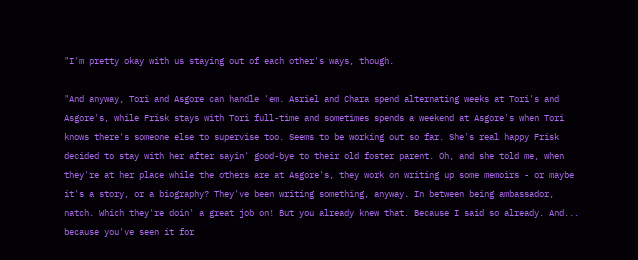"I'm pretty okay with us staying out of each other's ways, though.

"And anyway, Tori and Asgore can handle 'em. Asriel and Chara spend alternating weeks at Tori's and Asgore's, while Frisk stays with Tori full-time and sometimes spends a weekend at Asgore's when Tori knows there's someone else to supervise too. Seems to be working out so far. She's real happy Frisk decided to stay with her after sayin' good-bye to their old foster parent. Oh, and she told me, when they're at her place while the others are at Asgore's, they work on writing up some memoirs - or maybe it's a story, or a biography? They've been writing something, anyway. In between being ambassador, natch. Which they're doin' a great job on! But you already knew that. Because I said so already. And... because you've seen it for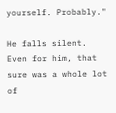yourself. Probably."

He falls silent. Even for him, that sure was a whole lot of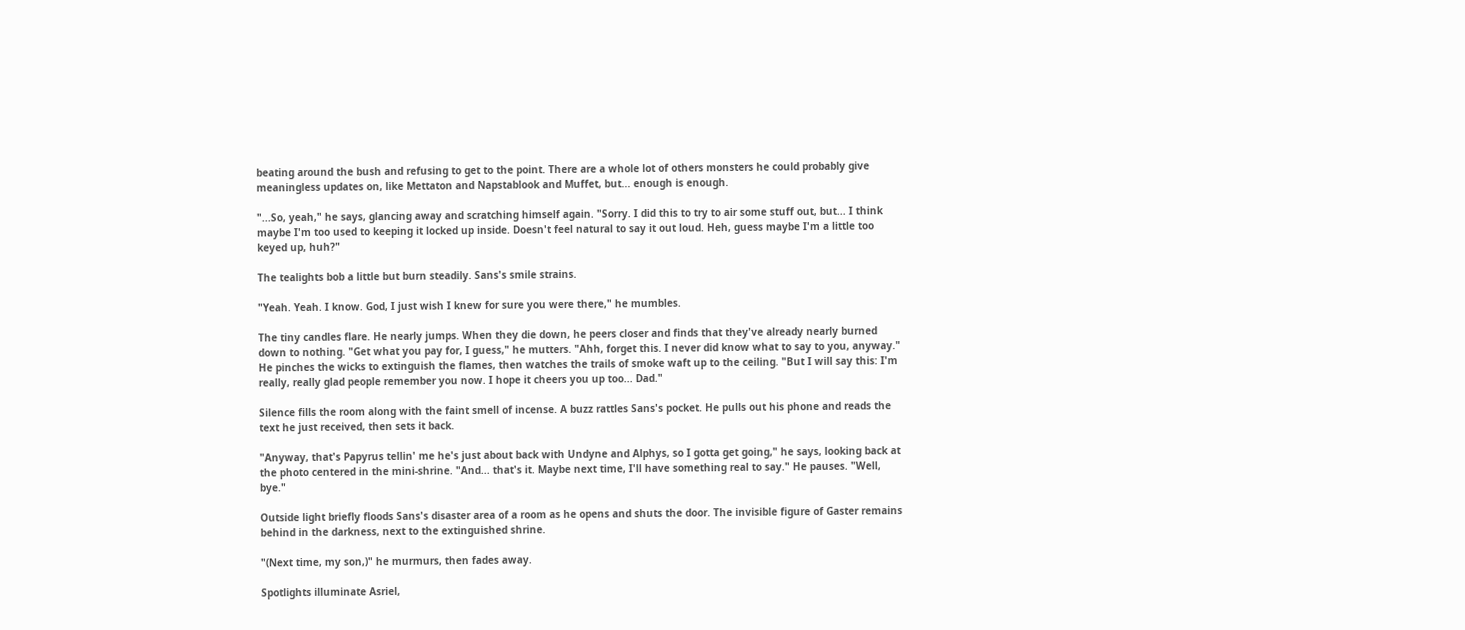beating around the bush and refusing to get to the point. There are a whole lot of others monsters he could probably give meaningless updates on, like Mettaton and Napstablook and Muffet, but... enough is enough.

"...So, yeah," he says, glancing away and scratching himself again. "Sorry. I did this to try to air some stuff out, but... I think maybe I'm too used to keeping it locked up inside. Doesn't feel natural to say it out loud. Heh, guess maybe I'm a little too keyed up, huh?"

The tealights bob a little but burn steadily. Sans's smile strains.

"Yeah. Yeah. I know. God, I just wish I knew for sure you were there," he mumbles.

The tiny candles flare. He nearly jumps. When they die down, he peers closer and finds that they've already nearly burned down to nothing. "Get what you pay for, I guess," he mutters. "Ahh, forget this. I never did know what to say to you, anyway." He pinches the wicks to extinguish the flames, then watches the trails of smoke waft up to the ceiling. "But I will say this: I'm really, really glad people remember you now. I hope it cheers you up too... Dad."

Silence fills the room along with the faint smell of incense. A buzz rattles Sans's pocket. He pulls out his phone and reads the text he just received, then sets it back.

"Anyway, that's Papyrus tellin' me he's just about back with Undyne and Alphys, so I gotta get going," he says, looking back at the photo centered in the mini-shrine. "And... that's it. Maybe next time, I'll have something real to say." He pauses. "Well, bye."

Outside light briefly floods Sans's disaster area of a room as he opens and shuts the door. The invisible figure of Gaster remains behind in the darkness, next to the extinguished shrine.

"(Next time, my son,)" he murmurs, then fades away.

Spotlights illuminate Asriel,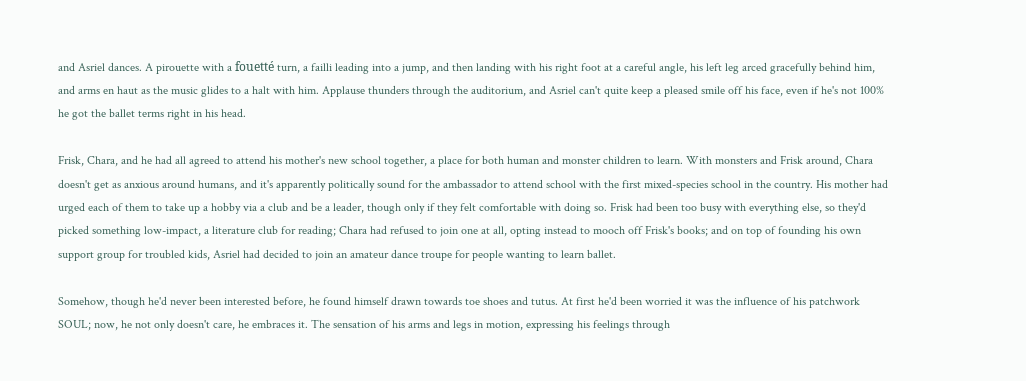and Asriel dances. A pirouette with a fouetté turn, a failli leading into a jump, and then landing with his right foot at a careful angle, his left leg arced gracefully behind him, and arms en haut as the music glides to a halt with him. Applause thunders through the auditorium, and Asriel can't quite keep a pleased smile off his face, even if he's not 100% he got the ballet terms right in his head.

Frisk, Chara, and he had all agreed to attend his mother's new school together, a place for both human and monster children to learn. With monsters and Frisk around, Chara doesn't get as anxious around humans, and it's apparently politically sound for the ambassador to attend school with the first mixed-species school in the country. His mother had urged each of them to take up a hobby via a club and be a leader, though only if they felt comfortable with doing so. Frisk had been too busy with everything else, so they'd picked something low-impact, a literature club for reading; Chara had refused to join one at all, opting instead to mooch off Frisk's books; and on top of founding his own support group for troubled kids, Asriel had decided to join an amateur dance troupe for people wanting to learn ballet.

Somehow, though he'd never been interested before, he found himself drawn towards toe shoes and tutus. At first he'd been worried it was the influence of his patchwork SOUL; now, he not only doesn't care, he embraces it. The sensation of his arms and legs in motion, expressing his feelings through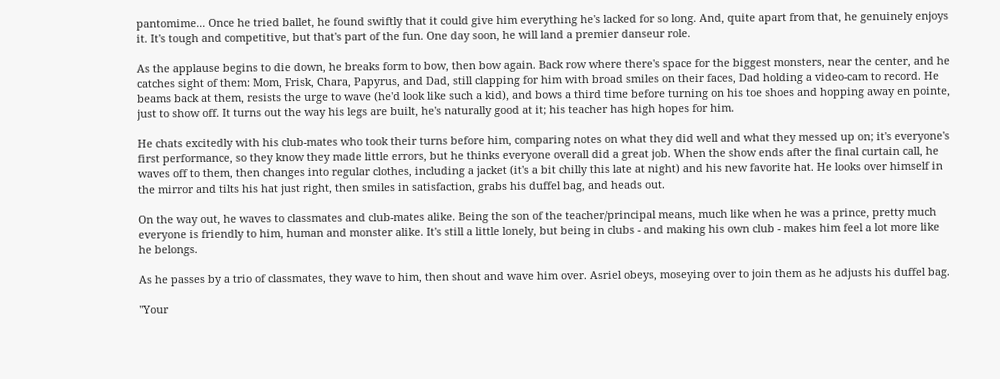pantomime... Once he tried ballet, he found swiftly that it could give him everything he's lacked for so long. And, quite apart from that, he genuinely enjoys it. It's tough and competitive, but that's part of the fun. One day soon, he will land a premier danseur role.

As the applause begins to die down, he breaks form to bow, then bow again. Back row where there's space for the biggest monsters, near the center, and he catches sight of them: Mom, Frisk, Chara, Papyrus, and Dad, still clapping for him with broad smiles on their faces, Dad holding a video-cam to record. He beams back at them, resists the urge to wave (he'd look like such a kid), and bows a third time before turning on his toe shoes and hopping away en pointe, just to show off. It turns out the way his legs are built, he's naturally good at it; his teacher has high hopes for him.

He chats excitedly with his club-mates who took their turns before him, comparing notes on what they did well and what they messed up on; it's everyone's first performance, so they know they made little errors, but he thinks everyone overall did a great job. When the show ends after the final curtain call, he waves off to them, then changes into regular clothes, including a jacket (it's a bit chilly this late at night) and his new favorite hat. He looks over himself in the mirror and tilts his hat just right, then smiles in satisfaction, grabs his duffel bag, and heads out.

On the way out, he waves to classmates and club-mates alike. Being the son of the teacher/principal means, much like when he was a prince, pretty much everyone is friendly to him, human and monster alike. It's still a little lonely, but being in clubs - and making his own club - makes him feel a lot more like he belongs.

As he passes by a trio of classmates, they wave to him, then shout and wave him over. Asriel obeys, moseying over to join them as he adjusts his duffel bag.

"Your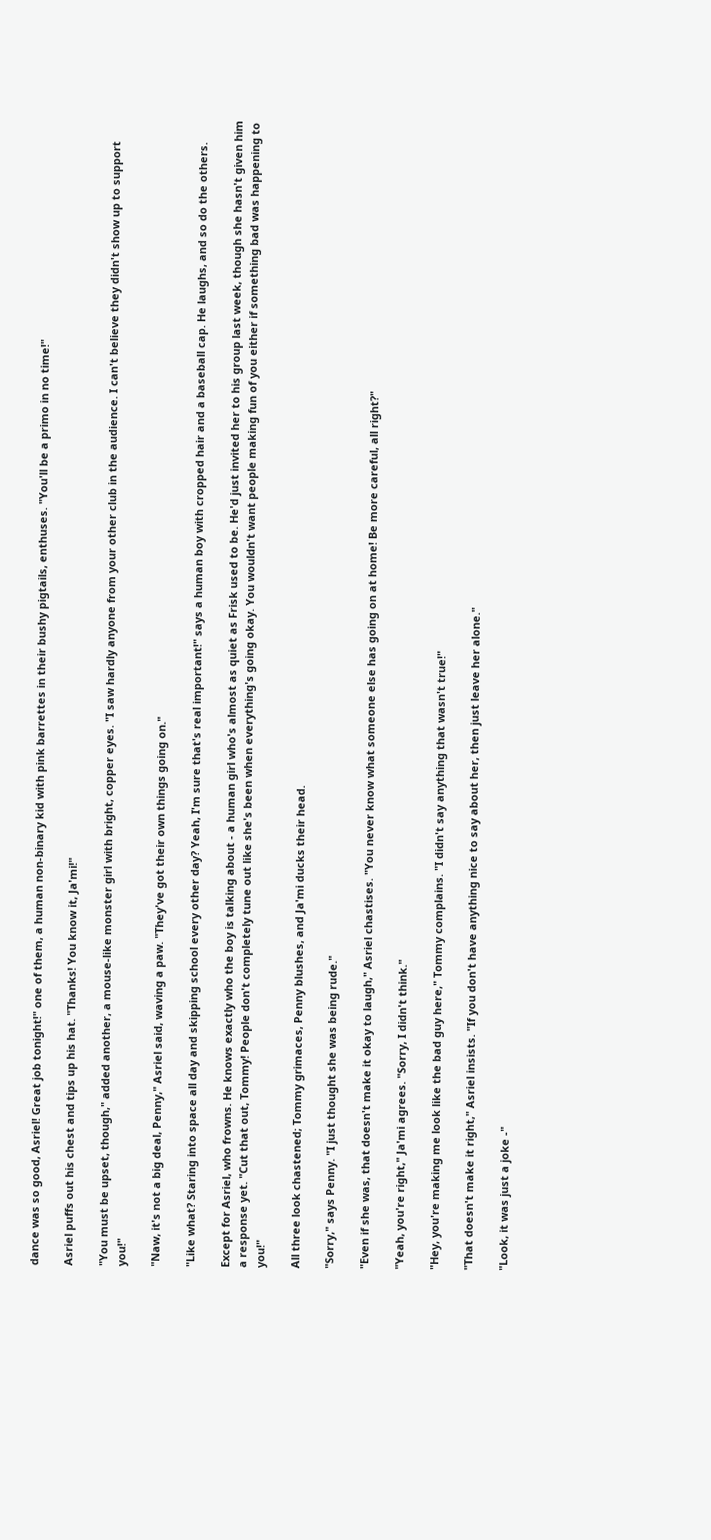dance was so good, Asriel! Great job tonight!" one of them, a human non-binary kid with pink barrettes in their bushy pigtails, enthuses. "You'll be a primo in no time!"

Asriel puffs out his chest and tips up his hat. "Thanks! You know it, Ja'mi!"

"You must be upset, though," added another, a mouse-like monster girl with bright, copper eyes. "I saw hardly anyone from your other club in the audience. I can't believe they didn't show up to support you!"

"Naw, it's not a big deal, Penny," Asriel said, waving a paw. "They've got their own things going on."

"Like what? Staring into space all day and skipping school every other day? Yeah, I'm sure that's real important!" says a human boy with cropped hair and a baseball cap. He laughs, and so do the others.

Except for Asriel, who frowns. He knows exactly who the boy is talking about - a human girl who's almost as quiet as Frisk used to be. He'd just invited her to his group last week, though she hasn't given him a response yet. "Cut that out, Tommy! People don't completely tune out like she's been when everything's going okay. You wouldn't want people making fun of you either if something bad was happening to you!"

All three look chastened; Tommy grimaces, Penny blushes, and Ja'mi ducks their head.

"Sorry," says Penny. "I just thought she was being rude."

"Even if she was, that doesn't make it okay to laugh," Asriel chastises. "You never know what someone else has going on at home! Be more careful, all right?"

"Yeah, you're right," Ja'mi agrees. "Sorry, I didn't think."

"Hey, you're making me look like the bad guy here," Tommy complains. "I didn't say anything that wasn't true!"

"That doesn't make it right," Asriel insists. "If you don't have anything nice to say about her, then just leave her alone."

"Look, it was just a joke -"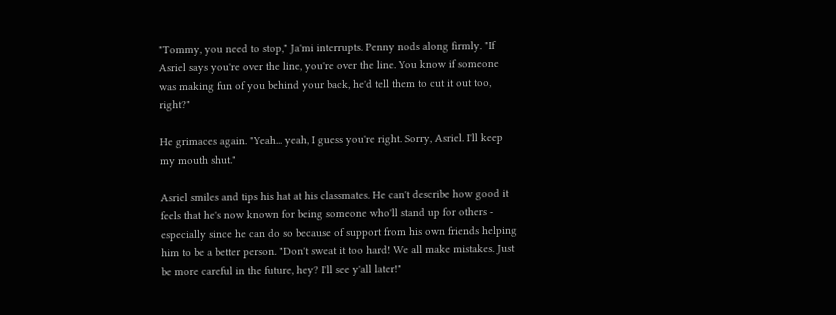"Tommy, you need to stop," Ja'mi interrupts. Penny nods along firmly. "If Asriel says you're over the line, you're over the line. You know if someone was making fun of you behind your back, he'd tell them to cut it out too, right?"

He grimaces again. "Yeah... yeah, I guess you're right. Sorry, Asriel. I'll keep my mouth shut."

Asriel smiles and tips his hat at his classmates. He can't describe how good it feels that he's now known for being someone who'll stand up for others - especially since he can do so because of support from his own friends helping him to be a better person. "Don't sweat it too hard! We all make mistakes. Just be more careful in the future, hey? I'll see y'all later!"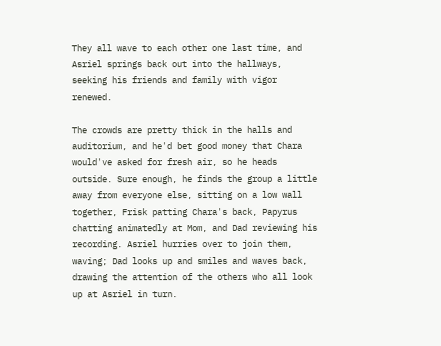They all wave to each other one last time, and Asriel springs back out into the hallways, seeking his friends and family with vigor renewed.

The crowds are pretty thick in the halls and auditorium, and he'd bet good money that Chara would've asked for fresh air, so he heads outside. Sure enough, he finds the group a little away from everyone else, sitting on a low wall together, Frisk patting Chara's back, Papyrus chatting animatedly at Mom, and Dad reviewing his recording. Asriel hurries over to join them, waving; Dad looks up and smiles and waves back, drawing the attention of the others who all look up at Asriel in turn.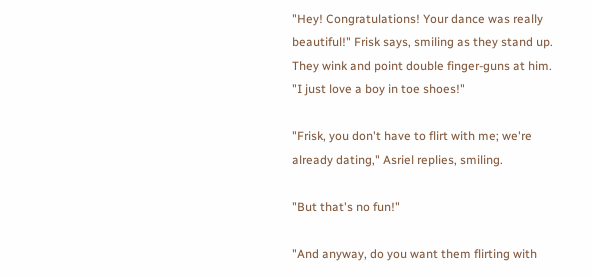"Hey! Congratulations! Your dance was really beautiful!" Frisk says, smiling as they stand up. They wink and point double finger-guns at him. "I just love a boy in toe shoes!"

"Frisk, you don't have to flirt with me; we're already dating," Asriel replies, smiling.

"But that's no fun!"

"And anyway, do you want them flirting with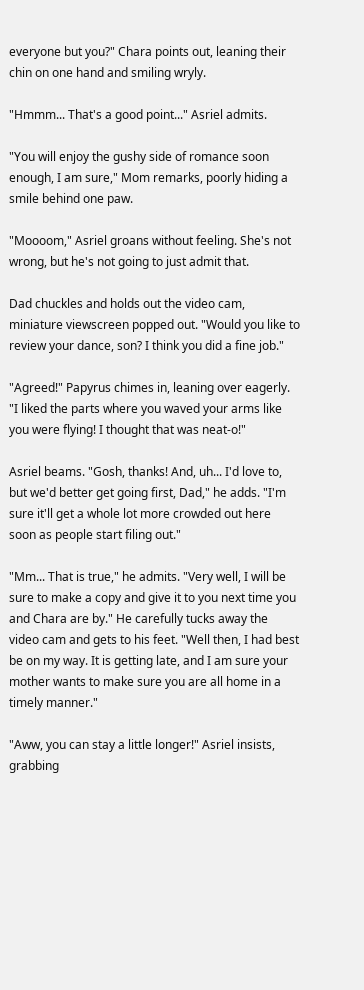everyone but you?" Chara points out, leaning their chin on one hand and smiling wryly.

"Hmmm... That's a good point..." Asriel admits.

"You will enjoy the gushy side of romance soon enough, I am sure," Mom remarks, poorly hiding a smile behind one paw.

"Moooom," Asriel groans without feeling. She's not wrong, but he's not going to just admit that.

Dad chuckles and holds out the video cam, miniature viewscreen popped out. "Would you like to review your dance, son? I think you did a fine job."

"Agreed!" Papyrus chimes in, leaning over eagerly. "I liked the parts where you waved your arms like you were flying! I thought that was neat-o!"

Asriel beams. "Gosh, thanks! And, uh... I'd love to, but we'd better get going first, Dad," he adds. "I'm sure it'll get a whole lot more crowded out here soon as people start filing out."

"Mm... That is true," he admits. "Very well, I will be sure to make a copy and give it to you next time you and Chara are by." He carefully tucks away the video cam and gets to his feet. "Well then, I had best be on my way. It is getting late, and I am sure your mother wants to make sure you are all home in a timely manner."

"Aww, you can stay a little longer!" Asriel insists, grabbing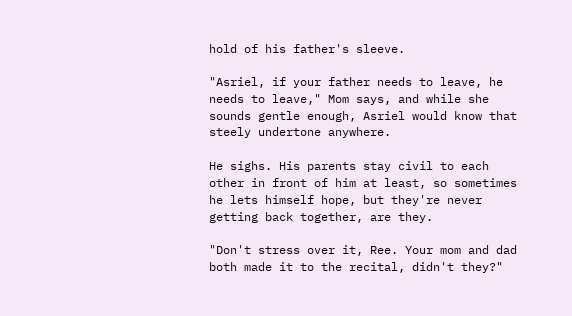hold of his father's sleeve.

"Asriel, if your father needs to leave, he needs to leave," Mom says, and while she sounds gentle enough, Asriel would know that steely undertone anywhere.

He sighs. His parents stay civil to each other in front of him at least, so sometimes he lets himself hope, but they're never getting back together, are they.

"Don't stress over it, Ree. Your mom and dad both made it to the recital, didn't they?"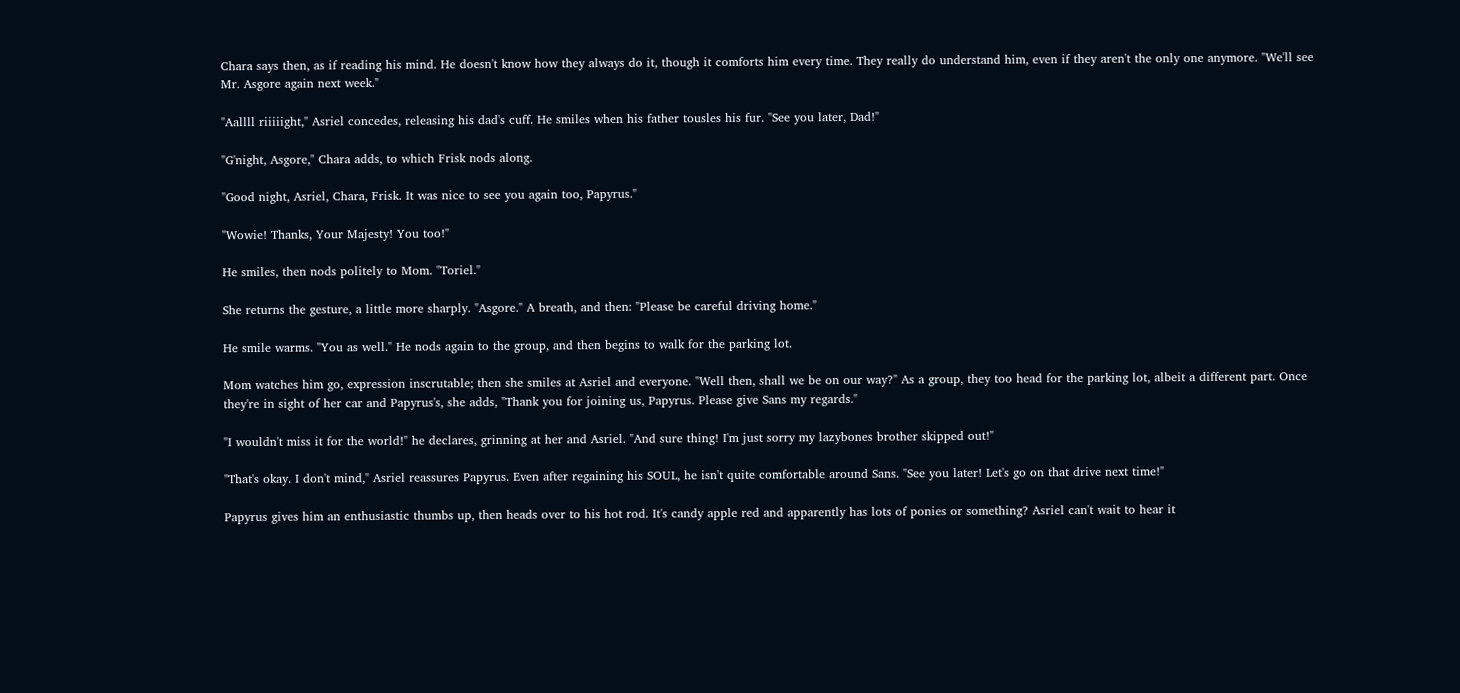Chara says then, as if reading his mind. He doesn't know how they always do it, though it comforts him every time. They really do understand him, even if they aren't the only one anymore. "We'll see Mr. Asgore again next week."

"Aallll riiiiight," Asriel concedes, releasing his dad's cuff. He smiles when his father tousles his fur. "See you later, Dad!"

"G'night, Asgore," Chara adds, to which Frisk nods along.

"Good night, Asriel, Chara, Frisk. It was nice to see you again too, Papyrus."

"Wowie! Thanks, Your Majesty! You too!"

He smiles, then nods politely to Mom. "Toriel."

She returns the gesture, a little more sharply. "Asgore." A breath, and then: "Please be careful driving home."

He smile warms. "You as well." He nods again to the group, and then begins to walk for the parking lot.

Mom watches him go, expression inscrutable; then she smiles at Asriel and everyone. "Well then, shall we be on our way?" As a group, they too head for the parking lot, albeit a different part. Once they're in sight of her car and Papyrus's, she adds, "Thank you for joining us, Papyrus. Please give Sans my regards."

"I wouldn't miss it for the world!" he declares, grinning at her and Asriel. "And sure thing! I'm just sorry my lazybones brother skipped out!"

"That's okay. I don't mind," Asriel reassures Papyrus. Even after regaining his SOUL, he isn't quite comfortable around Sans. "See you later! Let's go on that drive next time!"

Papyrus gives him an enthusiastic thumbs up, then heads over to his hot rod. It's candy apple red and apparently has lots of ponies or something? Asriel can't wait to hear it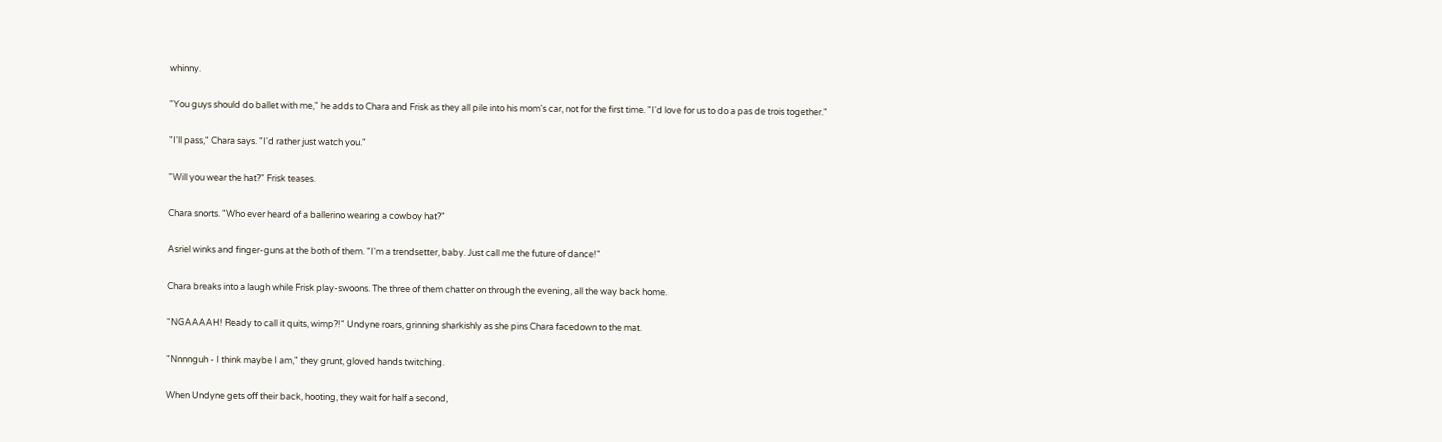whinny.

"You guys should do ballet with me," he adds to Chara and Frisk as they all pile into his mom's car, not for the first time. "I'd love for us to do a pas de trois together."

"I'll pass," Chara says. "I'd rather just watch you."

"Will you wear the hat?" Frisk teases.

Chara snorts. "Who ever heard of a ballerino wearing a cowboy hat?"

Asriel winks and finger-guns at the both of them. "I'm a trendsetter, baby. Just call me the future of dance!"

Chara breaks into a laugh while Frisk play-swoons. The three of them chatter on through the evening, all the way back home.

"NGAAAAH! Ready to call it quits, wimp?!" Undyne roars, grinning sharkishly as she pins Chara facedown to the mat.

"Nnnnguh - I think maybe I am," they grunt, gloved hands twitching.

When Undyne gets off their back, hooting, they wait for half a second,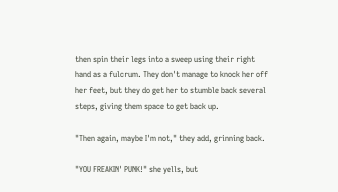then spin their legs into a sweep using their right hand as a fulcrum. They don't manage to knock her off her feet, but they do get her to stumble back several steps, giving them space to get back up.

"Then again, maybe I'm not," they add, grinning back.

"YOU FREAKIN' PUNK!" she yells, but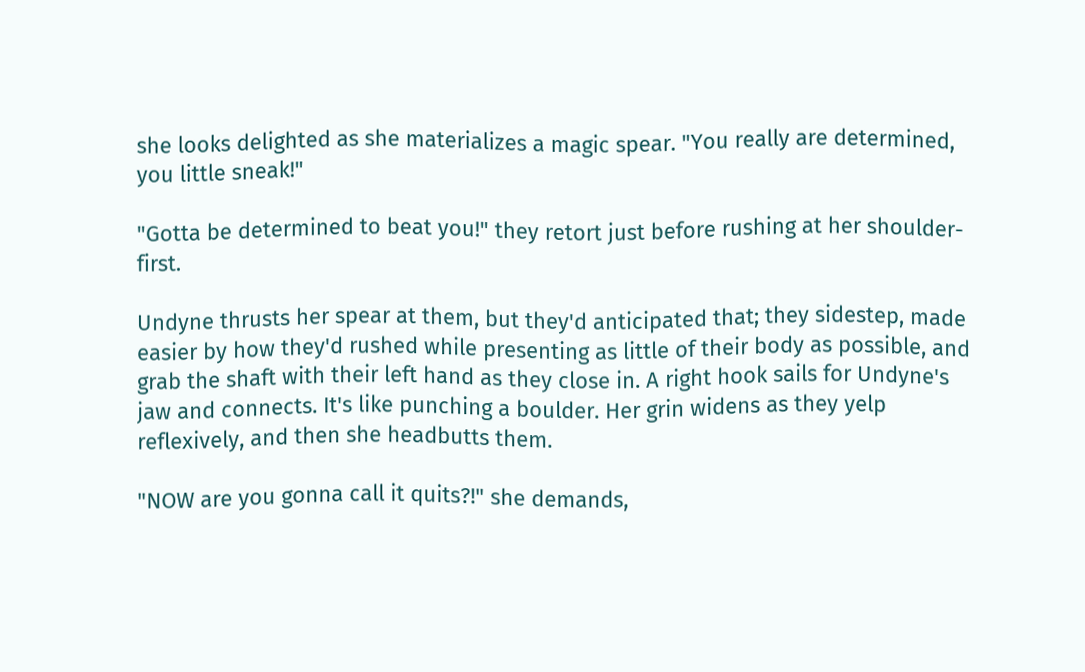she looks delighted as she materializes a magic spear. "You really are determined, you little sneak!"

"Gotta be determined to beat you!" they retort just before rushing at her shoulder-first.

Undyne thrusts her spear at them, but they'd anticipated that; they sidestep, made easier by how they'd rushed while presenting as little of their body as possible, and grab the shaft with their left hand as they close in. A right hook sails for Undyne's jaw and connects. It's like punching a boulder. Her grin widens as they yelp reflexively, and then she headbutts them.

"NOW are you gonna call it quits?!" she demands,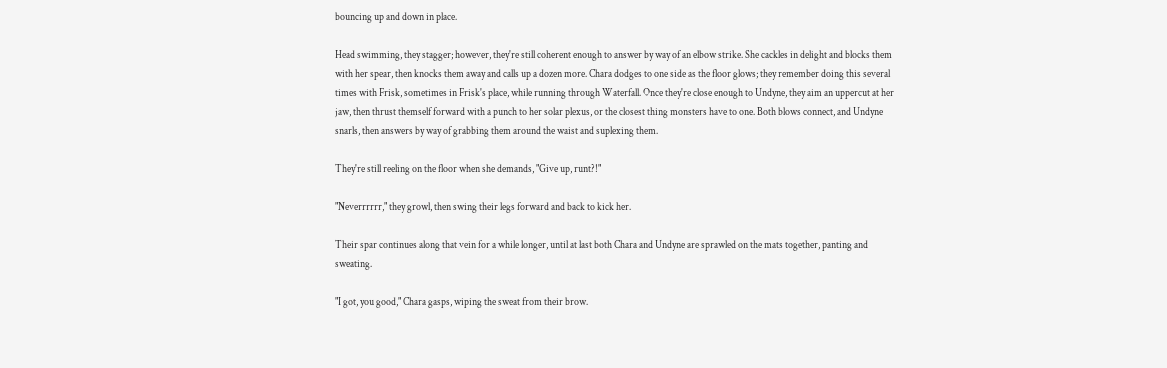bouncing up and down in place.

Head swimming, they stagger; however, they're still coherent enough to answer by way of an elbow strike. She cackles in delight and blocks them with her spear, then knocks them away and calls up a dozen more. Chara dodges to one side as the floor glows; they remember doing this several times with Frisk, sometimes in Frisk's place, while running through Waterfall. Once they're close enough to Undyne, they aim an uppercut at her jaw, then thrust themself forward with a punch to her solar plexus, or the closest thing monsters have to one. Both blows connect, and Undyne snarls, then answers by way of grabbing them around the waist and suplexing them.

They're still reeling on the floor when she demands, "Give up, runt?!"

"Neverrrrrr," they growl, then swing their legs forward and back to kick her.

Their spar continues along that vein for a while longer, until at last both Chara and Undyne are sprawled on the mats together, panting and sweating.

"I got, you good," Chara gasps, wiping the sweat from their brow.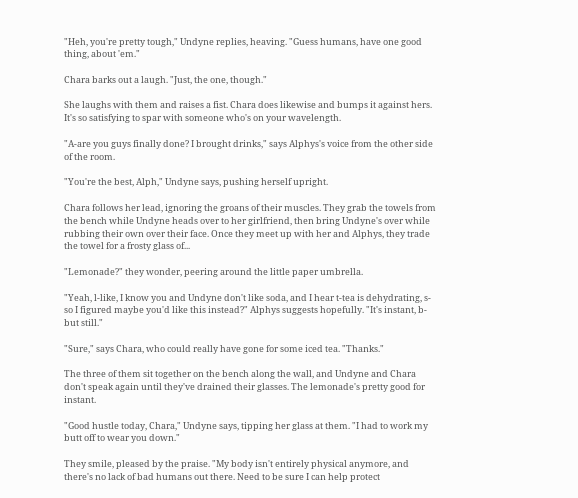"Heh, you're pretty tough," Undyne replies, heaving. "Guess humans, have one good thing, about 'em."

Chara barks out a laugh. "Just, the one, though."

She laughs with them and raises a fist. Chara does likewise and bumps it against hers. It's so satisfying to spar with someone who's on your wavelength.

"A-are you guys finally done? I brought drinks," says Alphys's voice from the other side of the room.

"You're the best, Alph," Undyne says, pushing herself upright.

Chara follows her lead, ignoring the groans of their muscles. They grab the towels from the bench while Undyne heads over to her girlfriend, then bring Undyne's over while rubbing their own over their face. Once they meet up with her and Alphys, they trade the towel for a frosty glass of...

"Lemonade?" they wonder, peering around the little paper umbrella.

"Yeah, l-like, I know you and Undyne don't like soda, and I hear t-tea is dehydrating, s-so I figured maybe you'd like this instead?" Alphys suggests hopefully. "It's instant, b-but still."

"Sure," says Chara, who could really have gone for some iced tea. "Thanks."

The three of them sit together on the bench along the wall, and Undyne and Chara don't speak again until they've drained their glasses. The lemonade's pretty good for instant.

"Good hustle today, Chara," Undyne says, tipping her glass at them. "I had to work my butt off to wear you down."

They smile, pleased by the praise. "My body isn't entirely physical anymore, and there's no lack of bad humans out there. Need to be sure I can help protect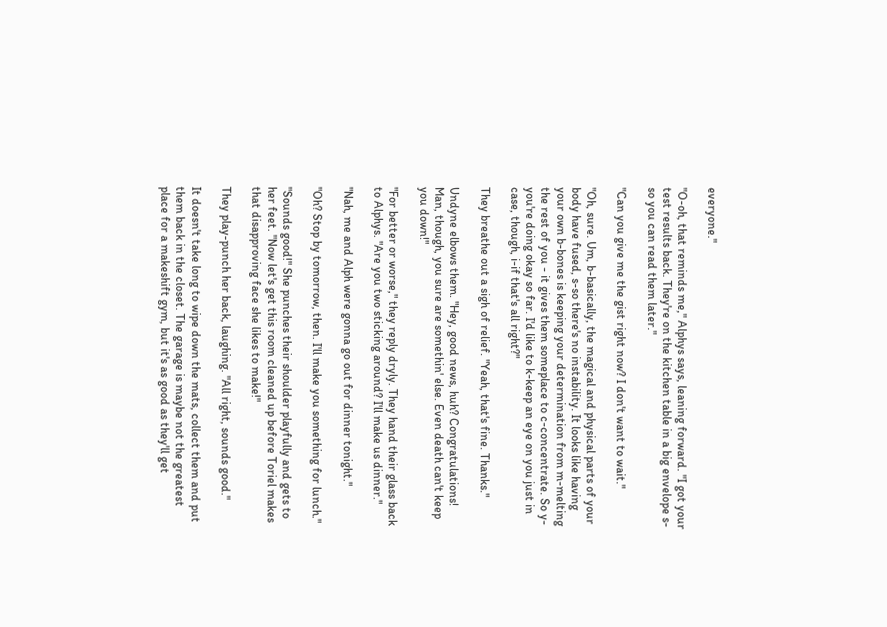everyone."

"O-oh, that reminds me," Alphys says, leaning forward. "I got your test results back. They're on the kitchen table in a big envelope s-so you can read them later."

"Can you give me the gist right now? I don't want to wait."

"Oh, sure. Um, b-basically, the magical and physical parts of your body have fused, s-so there's no instability. It looks like having your own b-bones is keeping your determination from m-melting the rest of you - it gives them someplace to c-concentrate. So y-you're doing okay so far. I'd like to k-keep an eye on you just in case, though, i-if that's all right?"

They breathe out a sigh of relief. "Yeah, that's fine. Thanks."

Undyne elbows them. "Hey, good news, huh? Congratulations! Man, though, you sure are somethin' else. Even death can't keep you down!"

"For better or worse," they reply dryly. They hand their glass back to Alphys. "Are you two sticking around? I'll make us dinner."

"Nah, me and Alph were gonna go out for dinner tonight."

"Oh? Stop by tomorrow, then. I'll make you something for lunch."

"Sounds good!" She punches their shoulder playfully and gets to her feet. "Now let's get this room cleaned up before Toriel makes that disapproving face she likes to make!"

They play-punch her back, laughing. "All right, sounds good."

It doesn't take long to wipe down the mats, collect them and put them back in the closet. The garage is maybe not the greatest place for a makeshift gym, but it's as good as they'll get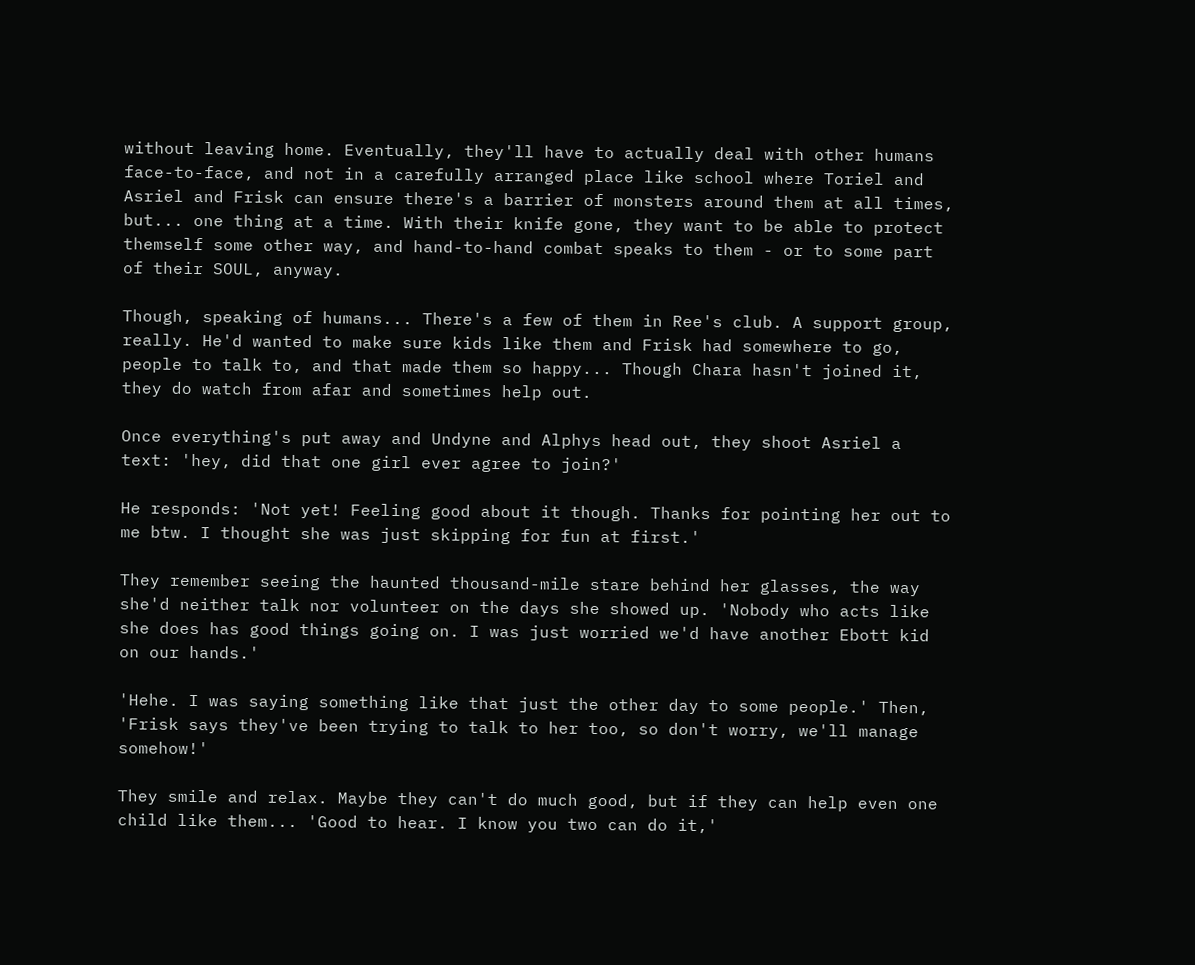without leaving home. Eventually, they'll have to actually deal with other humans face-to-face, and not in a carefully arranged place like school where Toriel and Asriel and Frisk can ensure there's a barrier of monsters around them at all times, but... one thing at a time. With their knife gone, they want to be able to protect themself some other way, and hand-to-hand combat speaks to them - or to some part of their SOUL, anyway.

Though, speaking of humans... There's a few of them in Ree's club. A support group, really. He'd wanted to make sure kids like them and Frisk had somewhere to go, people to talk to, and that made them so happy... Though Chara hasn't joined it, they do watch from afar and sometimes help out.

Once everything's put away and Undyne and Alphys head out, they shoot Asriel a text: 'hey, did that one girl ever agree to join?'

He responds: 'Not yet! Feeling good about it though. Thanks for pointing her out to me btw. I thought she was just skipping for fun at first.'

They remember seeing the haunted thousand-mile stare behind her glasses, the way she'd neither talk nor volunteer on the days she showed up. 'Nobody who acts like she does has good things going on. I was just worried we'd have another Ebott kid on our hands.'

'Hehe. I was saying something like that just the other day to some people.' Then, 'Frisk says they've been trying to talk to her too, so don't worry, we'll manage somehow!'

They smile and relax. Maybe they can't do much good, but if they can help even one child like them... 'Good to hear. I know you two can do it,'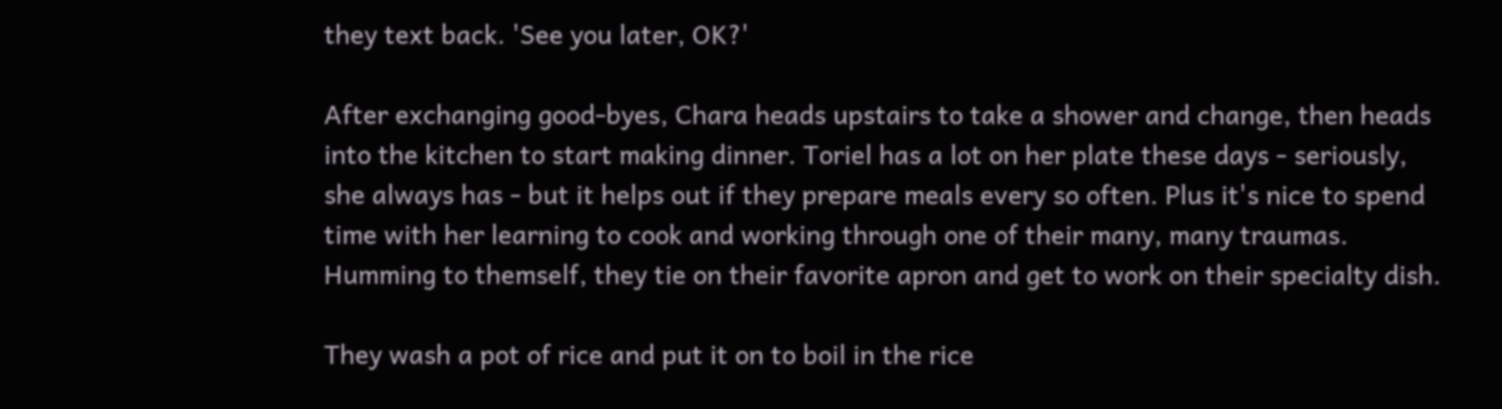they text back. 'See you later, OK?'

After exchanging good-byes, Chara heads upstairs to take a shower and change, then heads into the kitchen to start making dinner. Toriel has a lot on her plate these days - seriously, she always has - but it helps out if they prepare meals every so often. Plus it's nice to spend time with her learning to cook and working through one of their many, many traumas. Humming to themself, they tie on their favorite apron and get to work on their specialty dish.

They wash a pot of rice and put it on to boil in the rice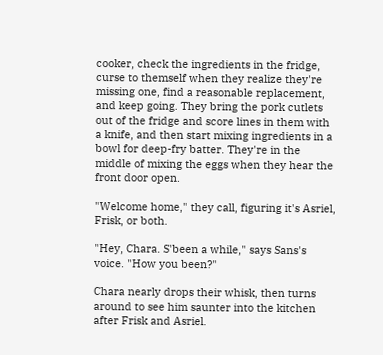cooker, check the ingredients in the fridge, curse to themself when they realize they're missing one, find a reasonable replacement, and keep going. They bring the pork cutlets out of the fridge and score lines in them with a knife, and then start mixing ingredients in a bowl for deep-fry batter. They're in the middle of mixing the eggs when they hear the front door open.

"Welcome home," they call, figuring it's Asriel, Frisk, or both.

"Hey, Chara. S'been a while," says Sans's voice. "How you been?"

Chara nearly drops their whisk, then turns around to see him saunter into the kitchen after Frisk and Asriel.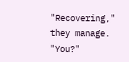"Recovering," they manage. "You?"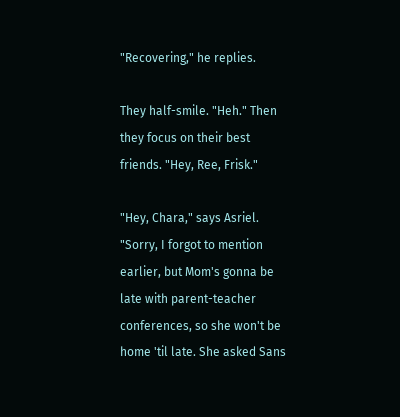"Recovering," he replies.

They half-smile. "Heh." Then they focus on their best friends. "Hey, Ree, Frisk."

"Hey, Chara," says Asriel. "Sorry, I forgot to mention earlier, but Mom's gonna be late with parent-teacher conferences, so she won't be home 'til late. She asked Sans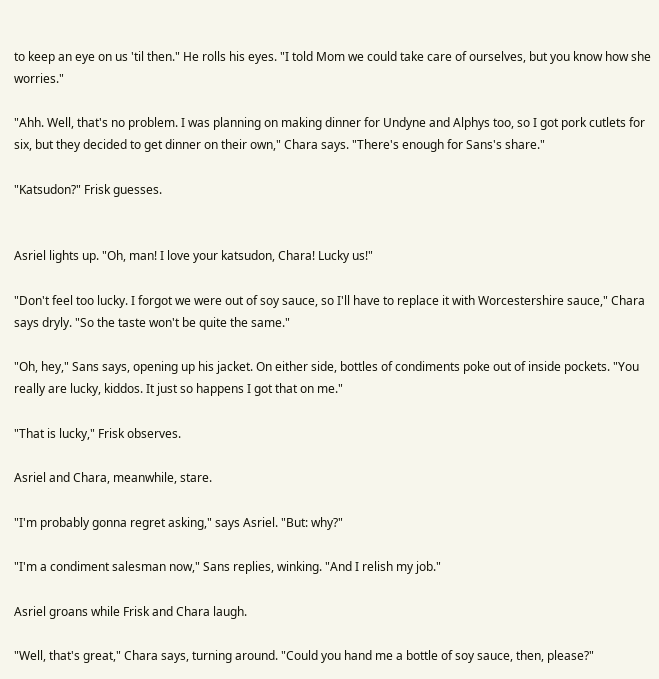to keep an eye on us 'til then." He rolls his eyes. "I told Mom we could take care of ourselves, but you know how she worries."

"Ahh. Well, that's no problem. I was planning on making dinner for Undyne and Alphys too, so I got pork cutlets for six, but they decided to get dinner on their own," Chara says. "There's enough for Sans's share."

"Katsudon?" Frisk guesses.


Asriel lights up. "Oh, man! I love your katsudon, Chara! Lucky us!"

"Don't feel too lucky. I forgot we were out of soy sauce, so I'll have to replace it with Worcestershire sauce," Chara says dryly. "So the taste won't be quite the same."

"Oh, hey," Sans says, opening up his jacket. On either side, bottles of condiments poke out of inside pockets. "You really are lucky, kiddos. It just so happens I got that on me."

"That is lucky," Frisk observes.

Asriel and Chara, meanwhile, stare.

"I'm probably gonna regret asking," says Asriel. "But: why?"

"I'm a condiment salesman now," Sans replies, winking. "And I relish my job."

Asriel groans while Frisk and Chara laugh.

"Well, that's great," Chara says, turning around. "Could you hand me a bottle of soy sauce, then, please?"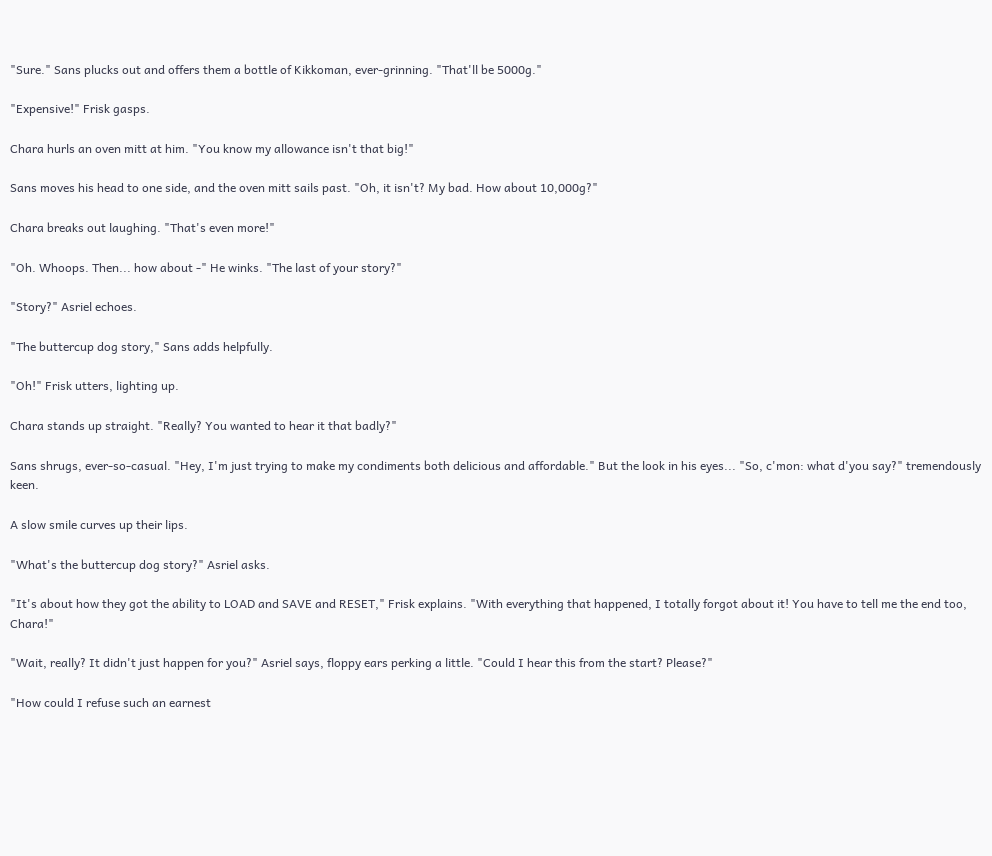"Sure." Sans plucks out and offers them a bottle of Kikkoman, ever-grinning. "That'll be 5000g."

"Expensive!" Frisk gasps.

Chara hurls an oven mitt at him. "You know my allowance isn't that big!"

Sans moves his head to one side, and the oven mitt sails past. "Oh, it isn't? My bad. How about 10,000g?"

Chara breaks out laughing. "That's even more!"

"Oh. Whoops. Then... how about -" He winks. "The last of your story?"

"Story?" Asriel echoes.

"The buttercup dog story," Sans adds helpfully.

"Oh!" Frisk utters, lighting up.

Chara stands up straight. "Really? You wanted to hear it that badly?"

Sans shrugs, ever-so-casual. "Hey, I'm just trying to make my condiments both delicious and affordable." But the look in his eyes... "So, c'mon: what d'you say?" tremendously keen.

A slow smile curves up their lips.

"What's the buttercup dog story?" Asriel asks.

"It's about how they got the ability to LOAD and SAVE and RESET," Frisk explains. "With everything that happened, I totally forgot about it! You have to tell me the end too, Chara!"

"Wait, really? It didn't just happen for you?" Asriel says, floppy ears perking a little. "Could I hear this from the start? Please?"

"How could I refuse such an earnest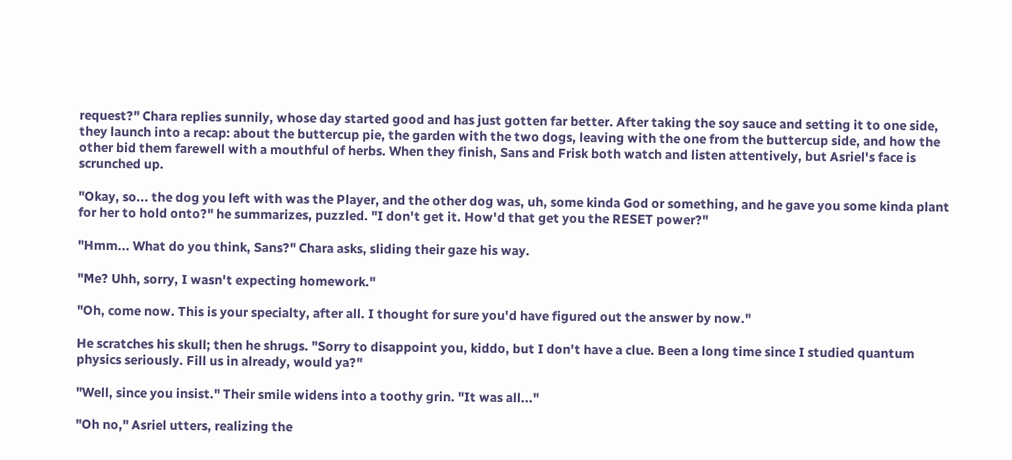request?" Chara replies sunnily, whose day started good and has just gotten far better. After taking the soy sauce and setting it to one side, they launch into a recap: about the buttercup pie, the garden with the two dogs, leaving with the one from the buttercup side, and how the other bid them farewell with a mouthful of herbs. When they finish, Sans and Frisk both watch and listen attentively, but Asriel's face is scrunched up.

"Okay, so... the dog you left with was the Player, and the other dog was, uh, some kinda God or something, and he gave you some kinda plant for her to hold onto?" he summarizes, puzzled. "I don't get it. How'd that get you the RESET power?"

"Hmm... What do you think, Sans?" Chara asks, sliding their gaze his way.

"Me? Uhh, sorry, I wasn't expecting homework."

"Oh, come now. This is your specialty, after all. I thought for sure you'd have figured out the answer by now."

He scratches his skull; then he shrugs. "Sorry to disappoint you, kiddo, but I don't have a clue. Been a long time since I studied quantum physics seriously. Fill us in already, would ya?"

"Well, since you insist." Their smile widens into a toothy grin. "It was all..."

"Oh no," Asriel utters, realizing the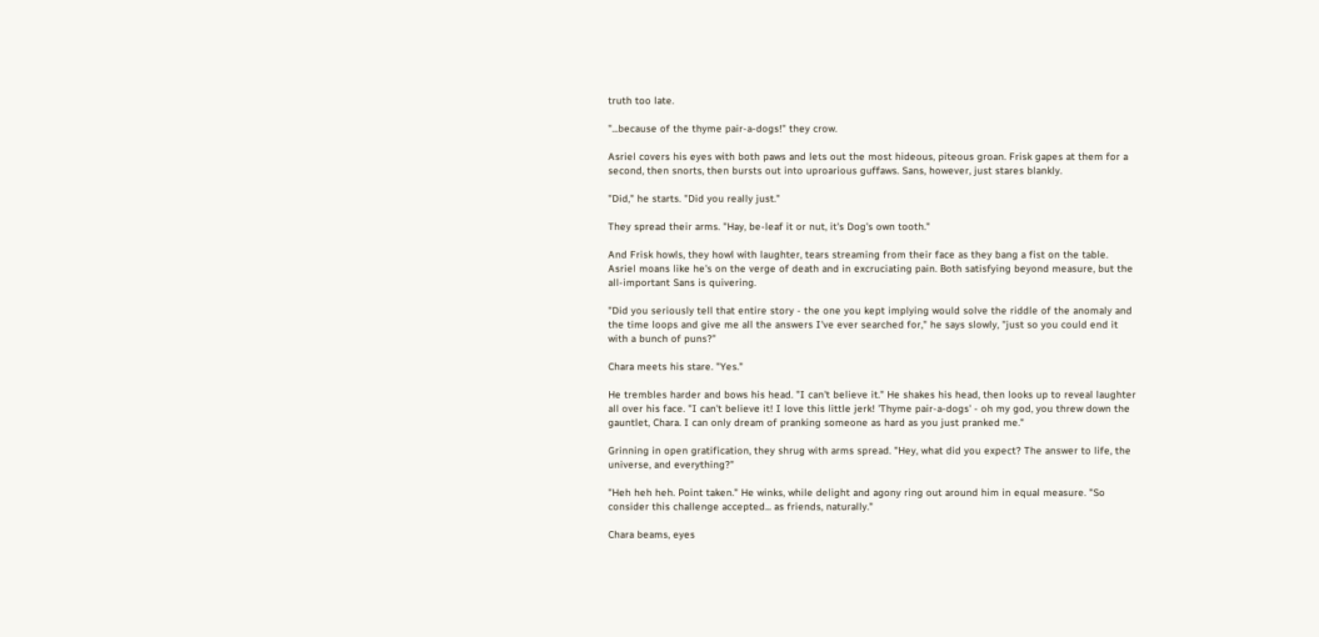truth too late.

"...because of the thyme pair-a-dogs!" they crow.

Asriel covers his eyes with both paws and lets out the most hideous, piteous groan. Frisk gapes at them for a second, then snorts, then bursts out into uproarious guffaws. Sans, however, just stares blankly.

"Did," he starts. "Did you really just."

They spread their arms. "Hay, be-leaf it or nut, it's Dog's own tooth."

And Frisk howls, they howl with laughter, tears streaming from their face as they bang a fist on the table. Asriel moans like he's on the verge of death and in excruciating pain. Both satisfying beyond measure, but the all-important Sans is quivering.

"Did you seriously tell that entire story - the one you kept implying would solve the riddle of the anomaly and the time loops and give me all the answers I've ever searched for," he says slowly, "just so you could end it with a bunch of puns?"

Chara meets his stare. "Yes."

He trembles harder and bows his head. "I can't believe it." He shakes his head, then looks up to reveal laughter all over his face. "I can't believe it! I love this little jerk! 'Thyme pair-a-dogs' - oh my god, you threw down the gauntlet, Chara. I can only dream of pranking someone as hard as you just pranked me."

Grinning in open gratification, they shrug with arms spread. "Hey, what did you expect? The answer to life, the universe, and everything?"

"Heh heh heh. Point taken." He winks, while delight and agony ring out around him in equal measure. "So consider this challenge accepted... as friends, naturally."

Chara beams, eyes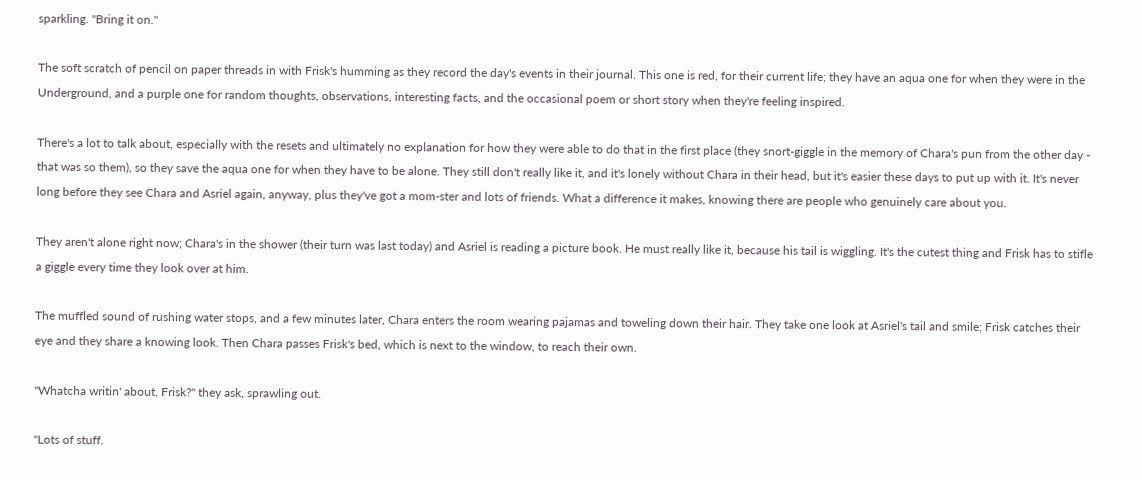sparkling. "Bring it on."

The soft scratch of pencil on paper threads in with Frisk's humming as they record the day's events in their journal. This one is red, for their current life; they have an aqua one for when they were in the Underground, and a purple one for random thoughts, observations, interesting facts, and the occasional poem or short story when they're feeling inspired.

There's a lot to talk about, especially with the resets and ultimately no explanation for how they were able to do that in the first place (they snort-giggle in the memory of Chara's pun from the other day - that was so them), so they save the aqua one for when they have to be alone. They still don't really like it, and it's lonely without Chara in their head, but it's easier these days to put up with it. It's never long before they see Chara and Asriel again, anyway, plus they've got a mom-ster and lots of friends. What a difference it makes, knowing there are people who genuinely care about you.

They aren't alone right now; Chara's in the shower (their turn was last today) and Asriel is reading a picture book. He must really like it, because his tail is wiggling. It's the cutest thing and Frisk has to stifle a giggle every time they look over at him.

The muffled sound of rushing water stops, and a few minutes later, Chara enters the room wearing pajamas and toweling down their hair. They take one look at Asriel's tail and smile; Frisk catches their eye and they share a knowing look. Then Chara passes Frisk's bed, which is next to the window, to reach their own.

"Whatcha writin' about, Frisk?" they ask, sprawling out.

"Lots of stuff.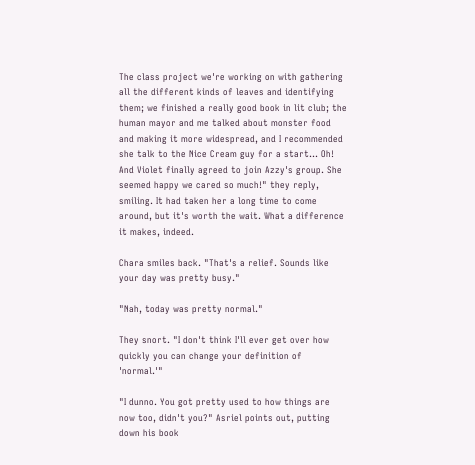The class project we're working on with gathering all the different kinds of leaves and identifying them; we finished a really good book in lit club; the human mayor and me talked about monster food and making it more widespread, and I recommended she talk to the Nice Cream guy for a start... Oh! And Violet finally agreed to join Azzy's group. She seemed happy we cared so much!" they reply, smiling. It had taken her a long time to come around, but it's worth the wait. What a difference it makes, indeed.

Chara smiles back. "That's a relief. Sounds like your day was pretty busy."

"Nah, today was pretty normal."

They snort. "I don't think I'll ever get over how quickly you can change your definition of 'normal.'"

"I dunno. You got pretty used to how things are now too, didn't you?" Asriel points out, putting down his book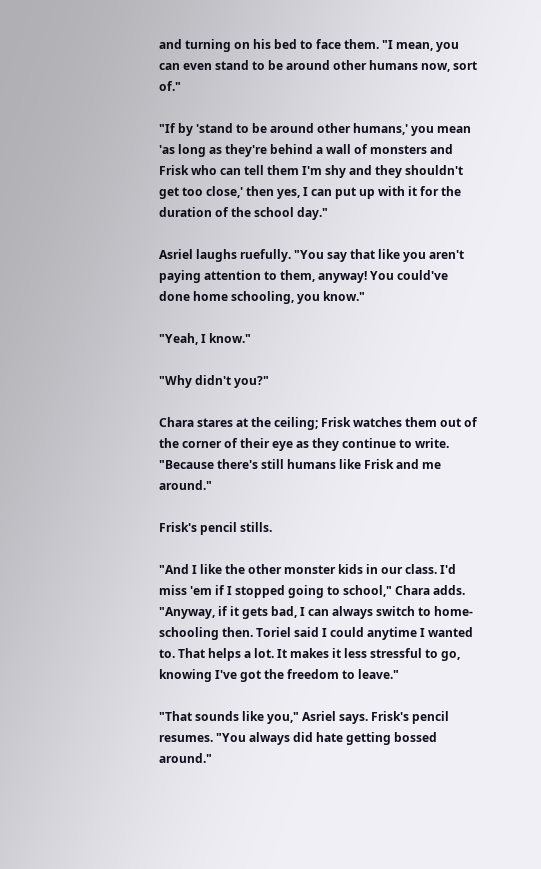and turning on his bed to face them. "I mean, you can even stand to be around other humans now, sort of."

"If by 'stand to be around other humans,' you mean 'as long as they're behind a wall of monsters and Frisk who can tell them I'm shy and they shouldn't get too close,' then yes, I can put up with it for the duration of the school day."

Asriel laughs ruefully. "You say that like you aren't paying attention to them, anyway! You could've done home schooling, you know."

"Yeah, I know."

"Why didn't you?"

Chara stares at the ceiling; Frisk watches them out of the corner of their eye as they continue to write. "Because there's still humans like Frisk and me around."

Frisk's pencil stills.

"And I like the other monster kids in our class. I'd miss 'em if I stopped going to school," Chara adds. "Anyway, if it gets bad, I can always switch to home-schooling then. Toriel said I could anytime I wanted to. That helps a lot. It makes it less stressful to go, knowing I've got the freedom to leave."

"That sounds like you," Asriel says. Frisk's pencil resumes. "You always did hate getting bossed around."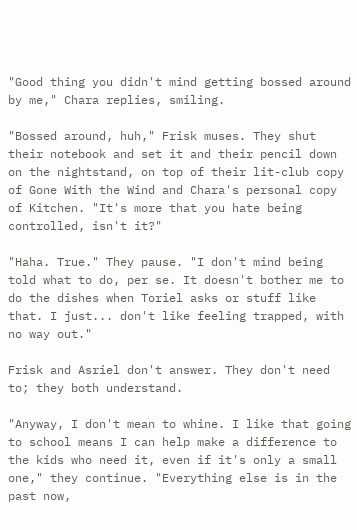"Good thing you didn't mind getting bossed around by me," Chara replies, smiling.

"Bossed around, huh," Frisk muses. They shut their notebook and set it and their pencil down on the nightstand, on top of their lit-club copy of Gone With the Wind and Chara's personal copy of Kitchen. "It's more that you hate being controlled, isn't it?"

"Haha. True." They pause. "I don't mind being told what to do, per se. It doesn't bother me to do the dishes when Toriel asks or stuff like that. I just... don't like feeling trapped, with no way out."

Frisk and Asriel don't answer. They don't need to; they both understand.

"Anyway, I don't mean to whine. I like that going to school means I can help make a difference to the kids who need it, even if it's only a small one," they continue. "Everything else is in the past now,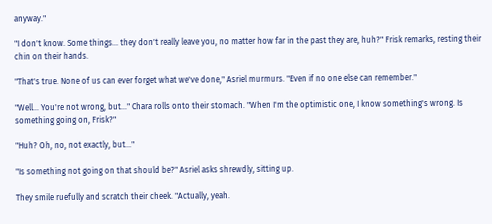anyway."

"I don't know. Some things... they don't really leave you, no matter how far in the past they are, huh?" Frisk remarks, resting their chin on their hands.

"That's true. None of us can ever forget what we've done," Asriel murmurs. "Even if no one else can remember."

"Well... You're not wrong, but..." Chara rolls onto their stomach. "When I'm the optimistic one, I know something's wrong. Is something going on, Frisk?"

"Huh? Oh, no, not exactly, but..."

"Is something not going on that should be?" Asriel asks shrewdly, sitting up.

They smile ruefully and scratch their cheek. "Actually, yeah.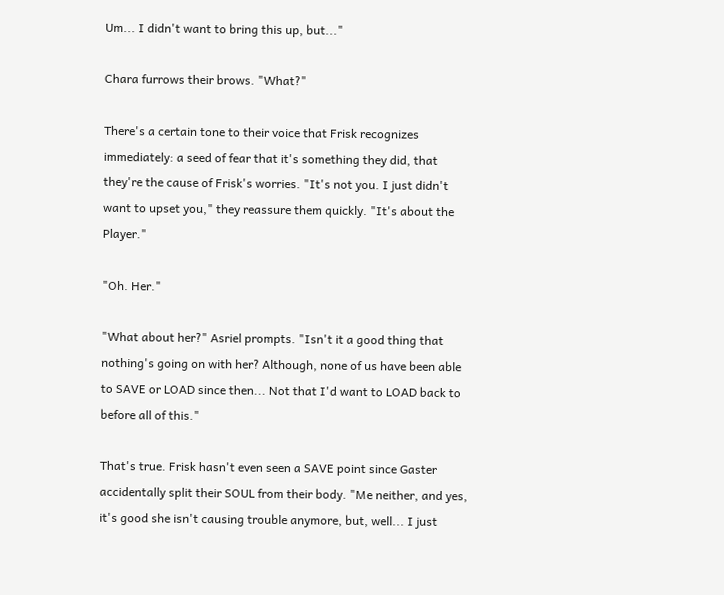Um... I didn't want to bring this up, but..."

Chara furrows their brows. "What?"

There's a certain tone to their voice that Frisk recognizes immediately: a seed of fear that it's something they did, that they're the cause of Frisk's worries. "It's not you. I just didn't want to upset you," they reassure them quickly. "It's about the Player."

"Oh. Her."

"What about her?" Asriel prompts. "Isn't it a good thing that nothing's going on with her? Although, none of us have been able to SAVE or LOAD since then... Not that I'd want to LOAD back to before all of this."

That's true. Frisk hasn't even seen a SAVE point since Gaster accidentally split their SOUL from their body. "Me neither, and yes, it's good she isn't causing trouble anymore, but, well... I just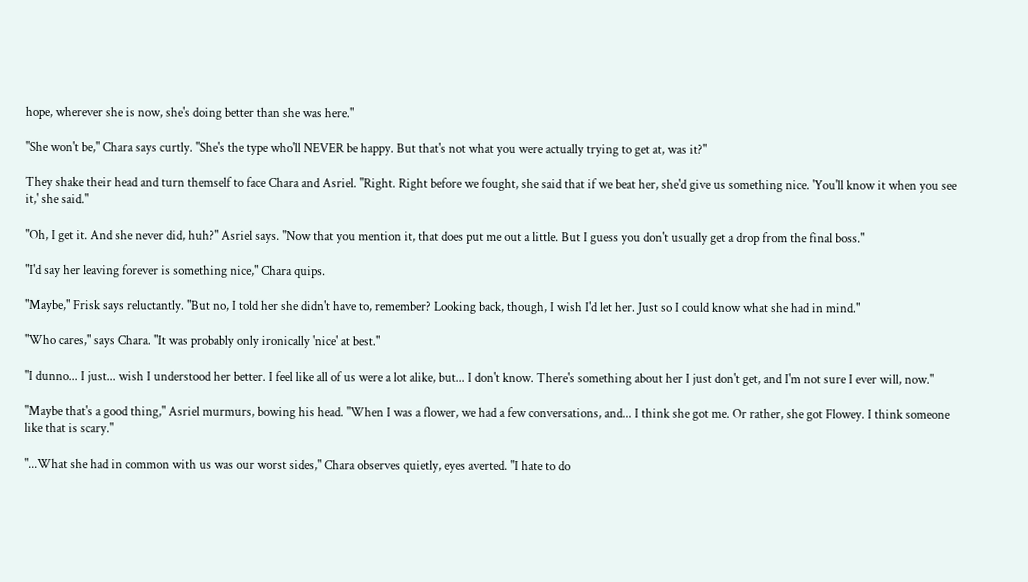hope, wherever she is now, she's doing better than she was here."

"She won't be," Chara says curtly. "She's the type who'll NEVER be happy. But that's not what you were actually trying to get at, was it?"

They shake their head and turn themself to face Chara and Asriel. "Right. Right before we fought, she said that if we beat her, she'd give us something nice. 'You'll know it when you see it,' she said."

"Oh, I get it. And she never did, huh?" Asriel says. "Now that you mention it, that does put me out a little. But I guess you don't usually get a drop from the final boss."

"I'd say her leaving forever is something nice," Chara quips.

"Maybe," Frisk says reluctantly. "But no, I told her she didn't have to, remember? Looking back, though, I wish I'd let her. Just so I could know what she had in mind."

"Who cares," says Chara. "It was probably only ironically 'nice' at best."

"I dunno... I just... wish I understood her better. I feel like all of us were a lot alike, but... I don't know. There's something about her I just don't get, and I'm not sure I ever will, now."

"Maybe that's a good thing," Asriel murmurs, bowing his head. "When I was a flower, we had a few conversations, and... I think she got me. Or rather, she got Flowey. I think someone like that is scary."

"...What she had in common with us was our worst sides," Chara observes quietly, eyes averted. "I hate to do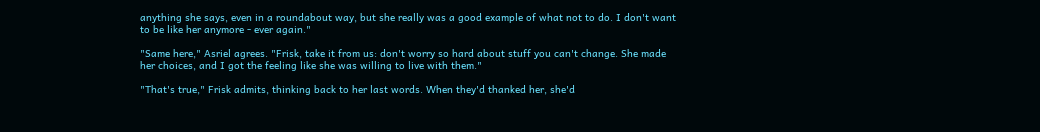anything she says, even in a roundabout way, but she really was a good example of what not to do. I don't want to be like her anymore - ever again."

"Same here," Asriel agrees. "Frisk, take it from us: don't worry so hard about stuff you can't change. She made her choices, and I got the feeling like she was willing to live with them."

"That's true," Frisk admits, thinking back to her last words. When they'd thanked her, she'd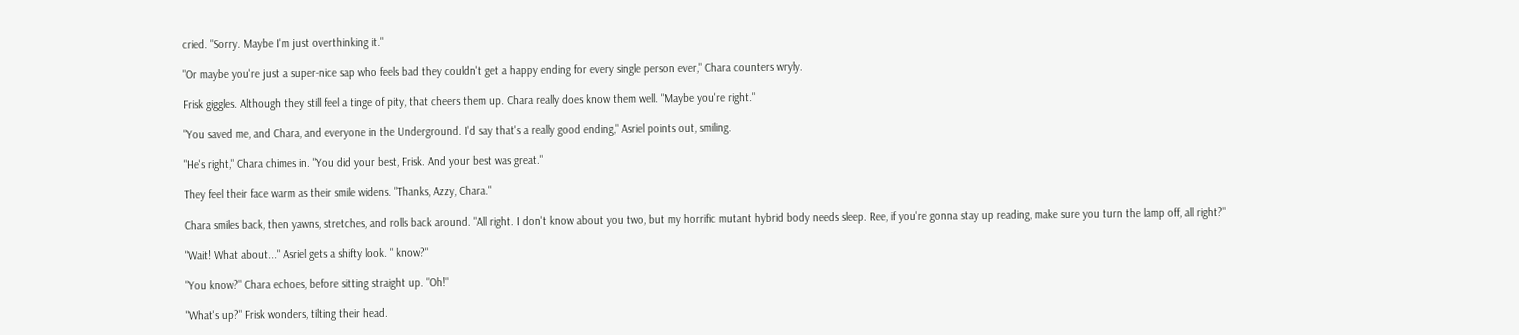cried. "Sorry. Maybe I'm just overthinking it."

"Or maybe you're just a super-nice sap who feels bad they couldn't get a happy ending for every single person ever," Chara counters wryly.

Frisk giggles. Although they still feel a tinge of pity, that cheers them up. Chara really does know them well. "Maybe you're right."

"You saved me, and Chara, and everyone in the Underground. I'd say that's a really good ending," Asriel points out, smiling.

"He's right," Chara chimes in. "You did your best, Frisk. And your best was great."

They feel their face warm as their smile widens. "Thanks, Azzy, Chara."

Chara smiles back, then yawns, stretches, and rolls back around. "All right. I don't know about you two, but my horrific mutant hybrid body needs sleep. Ree, if you're gonna stay up reading, make sure you turn the lamp off, all right?"

"Wait! What about..." Asriel gets a shifty look. " know?"

"You know?" Chara echoes, before sitting straight up. "Oh!"

"What's up?" Frisk wonders, tilting their head.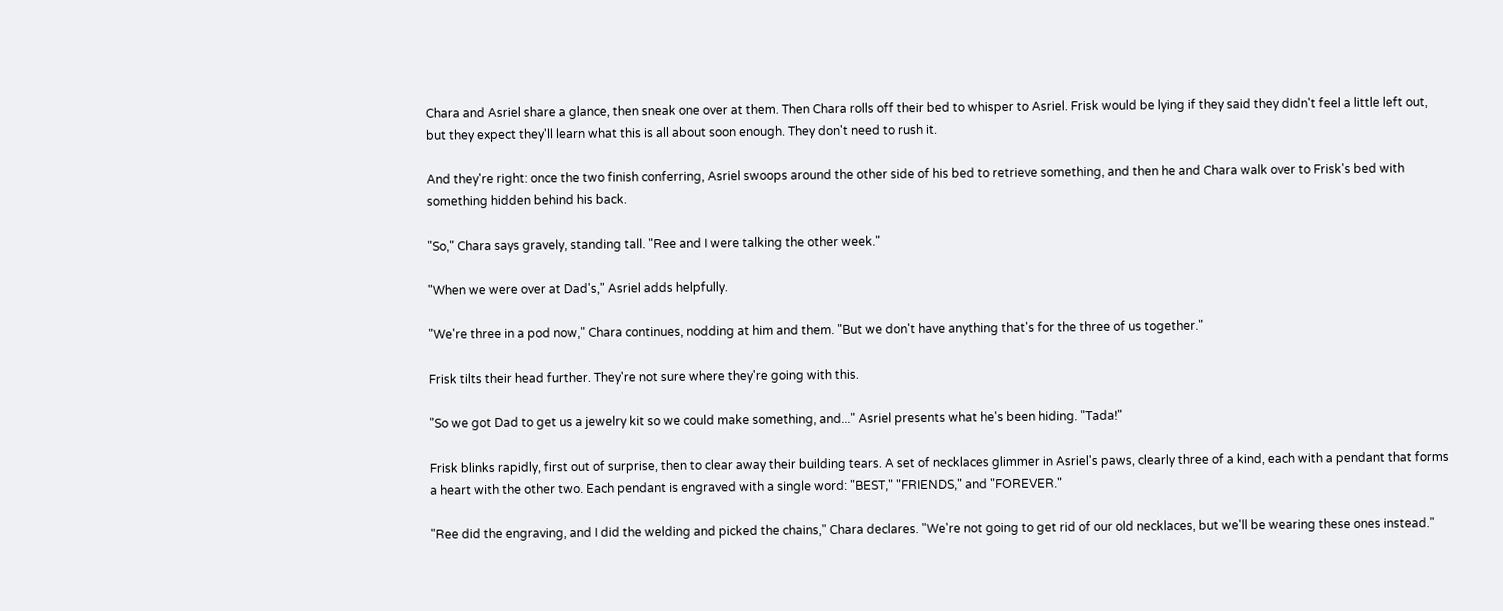Chara and Asriel share a glance, then sneak one over at them. Then Chara rolls off their bed to whisper to Asriel. Frisk would be lying if they said they didn't feel a little left out, but they expect they'll learn what this is all about soon enough. They don't need to rush it.

And they're right: once the two finish conferring, Asriel swoops around the other side of his bed to retrieve something, and then he and Chara walk over to Frisk's bed with something hidden behind his back.

"So," Chara says gravely, standing tall. "Ree and I were talking the other week."

"When we were over at Dad's," Asriel adds helpfully.

"We're three in a pod now," Chara continues, nodding at him and them. "But we don't have anything that's for the three of us together."

Frisk tilts their head further. They're not sure where they're going with this.

"So we got Dad to get us a jewelry kit so we could make something, and..." Asriel presents what he's been hiding. "Tada!"

Frisk blinks rapidly, first out of surprise, then to clear away their building tears. A set of necklaces glimmer in Asriel's paws, clearly three of a kind, each with a pendant that forms a heart with the other two. Each pendant is engraved with a single word: "BEST," "FRIENDS," and "FOREVER."

"Ree did the engraving, and I did the welding and picked the chains," Chara declares. "We're not going to get rid of our old necklaces, but we'll be wearing these ones instead."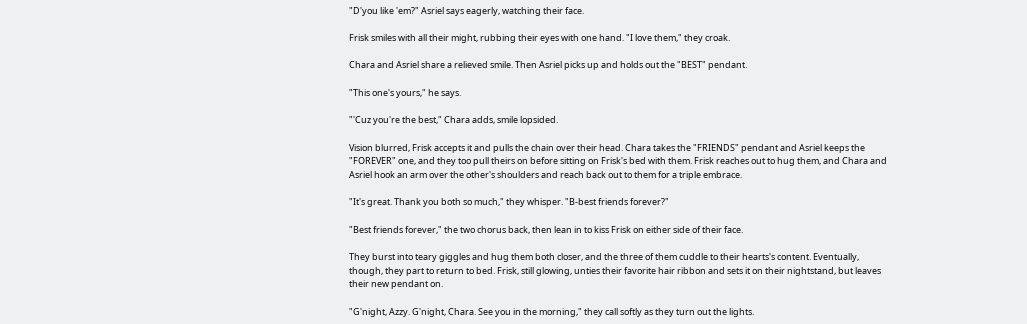"D'you like 'em?" Asriel says eagerly, watching their face.

Frisk smiles with all their might, rubbing their eyes with one hand. "I love them," they croak.

Chara and Asriel share a relieved smile. Then Asriel picks up and holds out the "BEST" pendant.

"This one's yours," he says.

"'Cuz you're the best," Chara adds, smile lopsided.

Vision blurred, Frisk accepts it and pulls the chain over their head. Chara takes the "FRIENDS" pendant and Asriel keeps the "FOREVER" one, and they too pull theirs on before sitting on Frisk's bed with them. Frisk reaches out to hug them, and Chara and Asriel hook an arm over the other's shoulders and reach back out to them for a triple embrace.

"It's great. Thank you both so much," they whisper. "B-best friends forever?"

"Best friends forever," the two chorus back, then lean in to kiss Frisk on either side of their face.

They burst into teary giggles and hug them both closer, and the three of them cuddle to their hearts's content. Eventually, though, they part to return to bed. Frisk, still glowing, unties their favorite hair ribbon and sets it on their nightstand, but leaves their new pendant on.

"G'night, Azzy. G'night, Chara. See you in the morning," they call softly as they turn out the lights.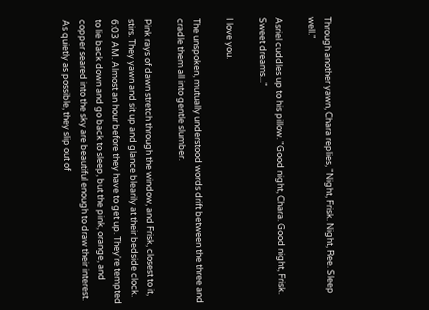Through another yawn, Chara replies, "Night, Frisk. Night, Ree. Sleep well."

Asriel cuddles up to his pillow. "Good night, Chara. Good night, Frisk. Sweet dreams..."

I love you.

The unspoken, mutually understood words drift between the three and cradle them all into gentle slumber.

Pink rays of dawn stretch through the window, and Frisk, closest to it, stirs. They yawn and sit up and glance blearily at their bedside clock. 6:03 AM. Almost an hour before they have to get up. They're tempted to lie back down and go back to sleep, but the pink, orange, and copper seared into the sky are beautiful enough to draw their interest. As quietly as possible, they slip out of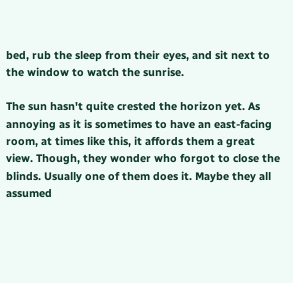bed, rub the sleep from their eyes, and sit next to the window to watch the sunrise.

The sun hasn't quite crested the horizon yet. As annoying as it is sometimes to have an east-facing room, at times like this, it affords them a great view. Though, they wonder who forgot to close the blinds. Usually one of them does it. Maybe they all assumed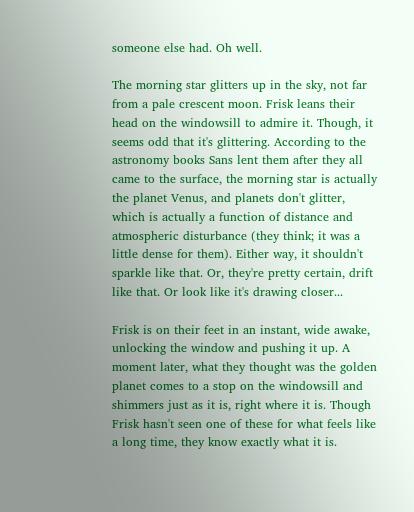someone else had. Oh well.

The morning star glitters up in the sky, not far from a pale crescent moon. Frisk leans their head on the windowsill to admire it. Though, it seems odd that it's glittering. According to the astronomy books Sans lent them after they all came to the surface, the morning star is actually the planet Venus, and planets don't glitter, which is actually a function of distance and atmospheric disturbance (they think; it was a little dense for them). Either way, it shouldn't sparkle like that. Or, they're pretty certain, drift like that. Or look like it's drawing closer...

Frisk is on their feet in an instant, wide awake, unlocking the window and pushing it up. A moment later, what they thought was the golden planet comes to a stop on the windowsill and shimmers just as it is, right where it is. Though Frisk hasn't seen one of these for what feels like a long time, they know exactly what it is.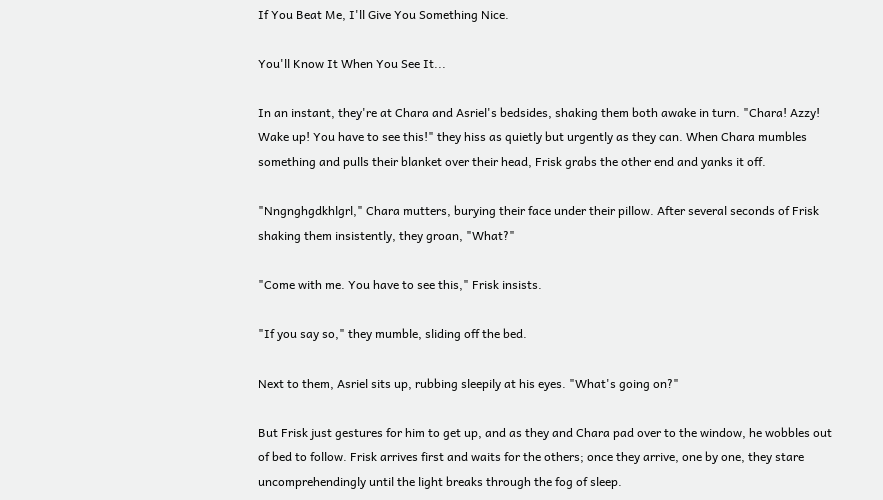If You Beat Me, I'll Give You Something Nice.

You'll Know It When You See It...

In an instant, they're at Chara and Asriel's bedsides, shaking them both awake in turn. "Chara! Azzy! Wake up! You have to see this!" they hiss as quietly but urgently as they can. When Chara mumbles something and pulls their blanket over their head, Frisk grabs the other end and yanks it off.

"Nngnghgdkhlgrl," Chara mutters, burying their face under their pillow. After several seconds of Frisk shaking them insistently, they groan, "What?"

"Come with me. You have to see this," Frisk insists.

"If you say so," they mumble, sliding off the bed.

Next to them, Asriel sits up, rubbing sleepily at his eyes. "What's going on?"

But Frisk just gestures for him to get up, and as they and Chara pad over to the window, he wobbles out of bed to follow. Frisk arrives first and waits for the others; once they arrive, one by one, they stare uncomprehendingly until the light breaks through the fog of sleep.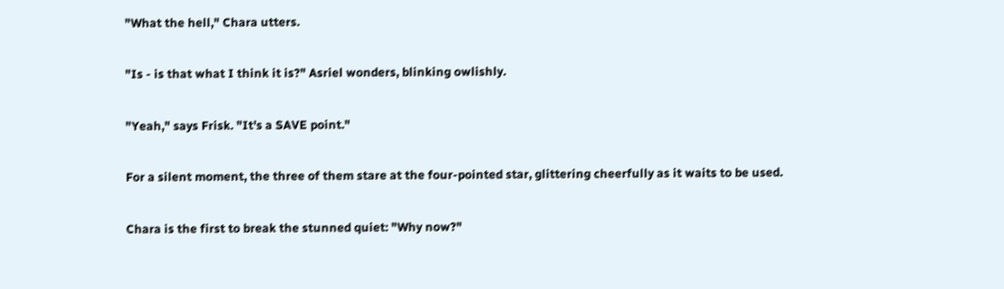"What the hell," Chara utters.

"Is - is that what I think it is?" Asriel wonders, blinking owlishly.

"Yeah," says Frisk. "It's a SAVE point."

For a silent moment, the three of them stare at the four-pointed star, glittering cheerfully as it waits to be used.

Chara is the first to break the stunned quiet: "Why now?"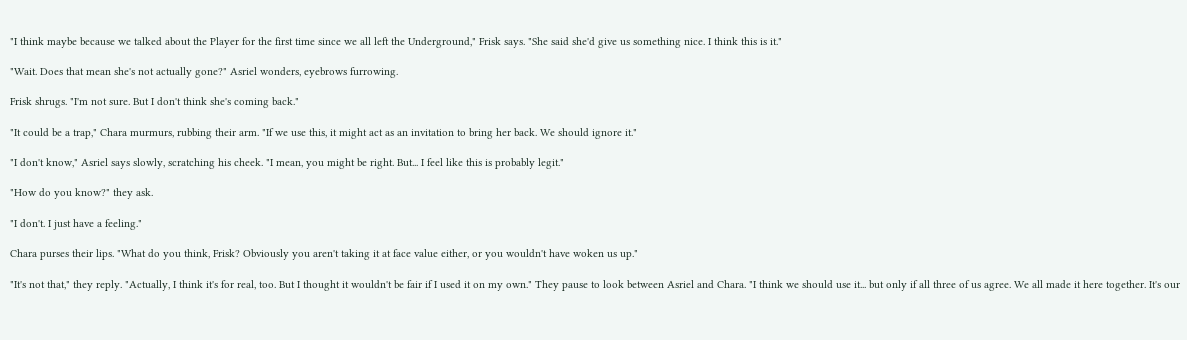"I think maybe because we talked about the Player for the first time since we all left the Underground," Frisk says. "She said she'd give us something nice. I think this is it."

"Wait. Does that mean she's not actually gone?" Asriel wonders, eyebrows furrowing.

Frisk shrugs. "I'm not sure. But I don't think she's coming back."

"It could be a trap," Chara murmurs, rubbing their arm. "If we use this, it might act as an invitation to bring her back. We should ignore it."

"I don't know," Asriel says slowly, scratching his cheek. "I mean, you might be right. But... I feel like this is probably legit."

"How do you know?" they ask.

"I don't. I just have a feeling."

Chara purses their lips. "What do you think, Frisk? Obviously you aren't taking it at face value either, or you wouldn't have woken us up."

"It's not that," they reply. "Actually, I think it's for real, too. But I thought it wouldn't be fair if I used it on my own." They pause to look between Asriel and Chara. "I think we should use it... but only if all three of us agree. We all made it here together. It's our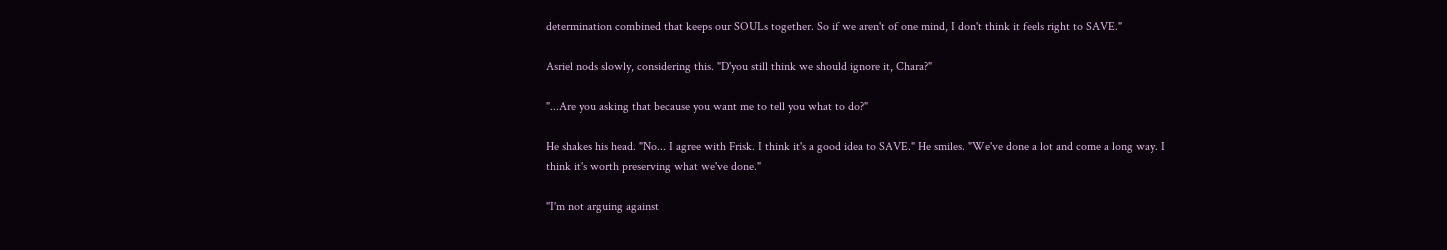determination combined that keeps our SOULs together. So if we aren't of one mind, I don't think it feels right to SAVE."

Asriel nods slowly, considering this. "D'you still think we should ignore it, Chara?"

"...Are you asking that because you want me to tell you what to do?"

He shakes his head. "No... I agree with Frisk. I think it's a good idea to SAVE." He smiles. "We've done a lot and come a long way. I think it's worth preserving what we've done."

"I'm not arguing against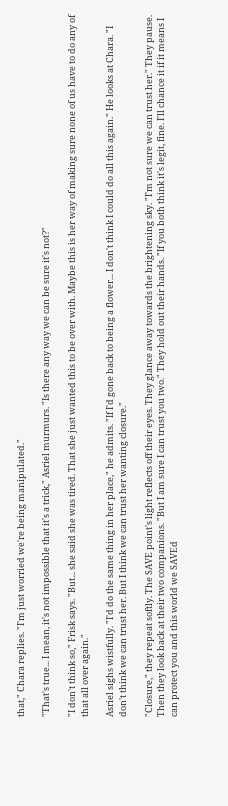that," Chara replies. "I'm just worried we're being manipulated."

"That's true... I mean, it's not impossible that it's a trick," Asriel murmurs. "Is there any way we can be sure it's not?"

"I don't think so," Frisk says. "But... she said she was tired. That she just wanted this to be over with. Maybe this is her way of making sure none of us have to do any of that all over again."

Asriel sighs wistfully. "I'd do the same thing in her place," he admits. "If I'd gone back to being a flower... I don't think I could do all this again." He looks at Chara. "I don't think we can trust her. But I think we can trust her wanting closure."

"Closure," they repeat softly. The SAVE point's light reflects off their eyes. They glance away towards the brightening sky. "I'm not sure we can trust her." They pause. Then they look back at their two companions. "But I am sure I can trust you two." They hold out their hands. "If you both think it's legit, fine. I'll chance it if it means I can protect you and this world we SAVEd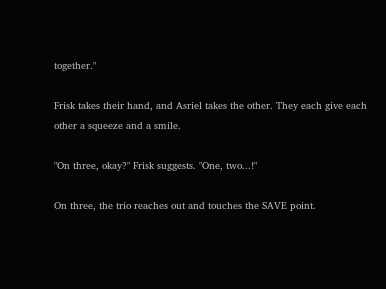together."

Frisk takes their hand, and Asriel takes the other. They each give each other a squeeze and a smile.

"On three, okay?" Frisk suggests. "One, two...!"

On three, the trio reaches out and touches the SAVE point.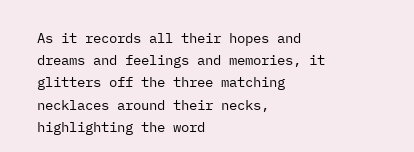As it records all their hopes and dreams and feelings and memories, it glitters off the three matching necklaces around their necks, highlighting the word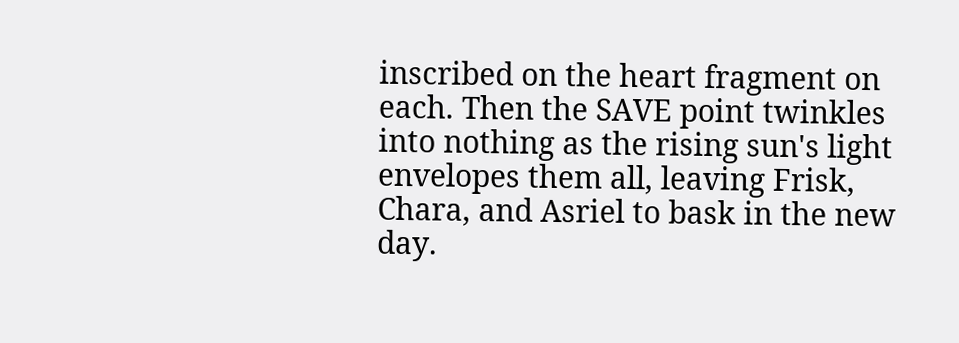inscribed on the heart fragment on each. Then the SAVE point twinkles into nothing as the rising sun's light envelopes them all, leaving Frisk, Chara, and Asriel to bask in the new day.